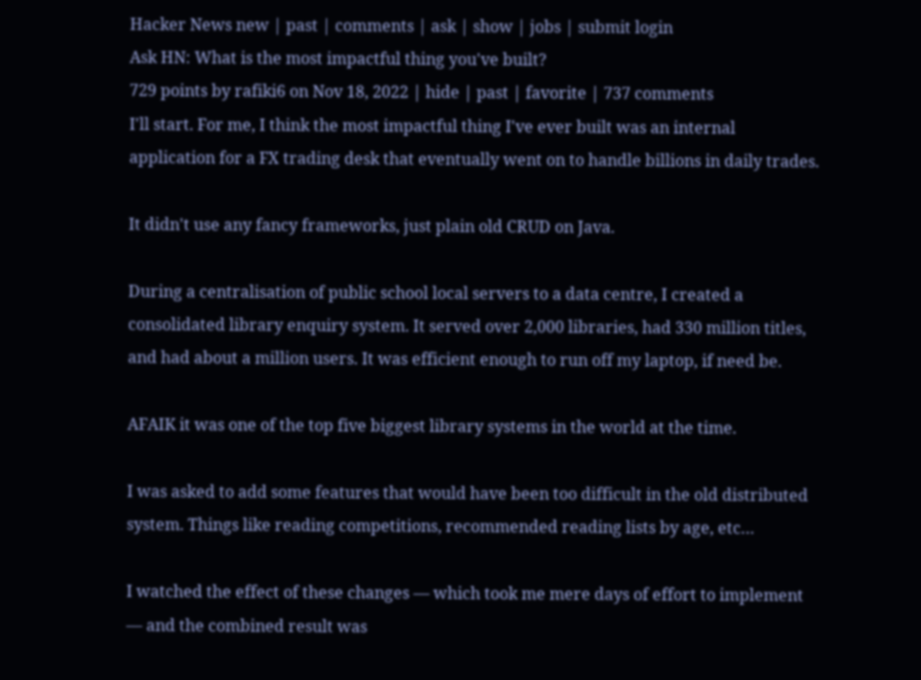Hacker News new | past | comments | ask | show | jobs | submit login
Ask HN: What is the most impactful thing you've built?
729 points by rafiki6 on Nov 18, 2022 | hide | past | favorite | 737 comments
I'll start. For me, I think the most impactful thing I've ever built was an internal application for a FX trading desk that eventually went on to handle billions in daily trades.

It didn't use any fancy frameworks, just plain old CRUD on Java.

During a centralisation of public school local servers to a data centre, I created a consolidated library enquiry system. It served over 2,000 libraries, had 330 million titles, and had about a million users. It was efficient enough to run off my laptop, if need be.

AFAIK it was one of the top five biggest library systems in the world at the time.

I was asked to add some features that would have been too difficult in the old distributed system. Things like reading competitions, recommended reading lists by age, etc…

I watched the effect of these changes — which took me mere days of effort to implement — and the combined result was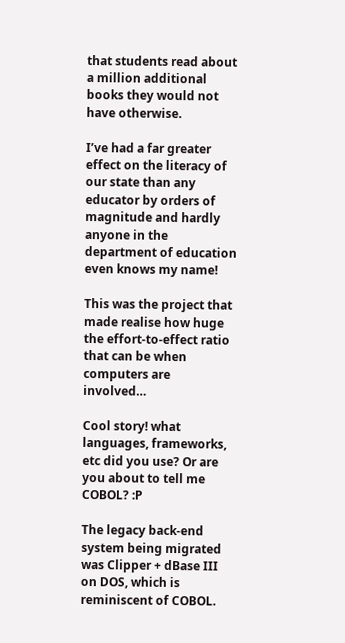that students read about a million additional books they would not have otherwise.

I’ve had a far greater effect on the literacy of our state than any educator by orders of magnitude and hardly anyone in the department of education even knows my name!

This was the project that made realise how huge the effort-to-effect ratio that can be when computers are involved…

Cool story! what languages, frameworks, etc did you use? Or are you about to tell me COBOL? :P

The legacy back-end system being migrated was Clipper + dBase III on DOS, which is reminiscent of COBOL.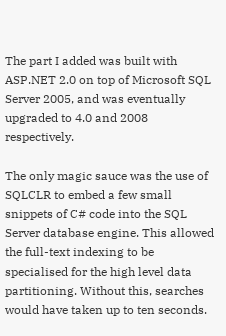The part I added was built with ASP.NET 2.0 on top of Microsoft SQL Server 2005, and was eventually upgraded to 4.0 and 2008 respectively.

The only magic sauce was the use of SQLCLR to embed a few small snippets of C# code into the SQL Server database engine. This allowed the full-text indexing to be specialised for the high level data partitioning. Without this, searches would have taken up to ten seconds.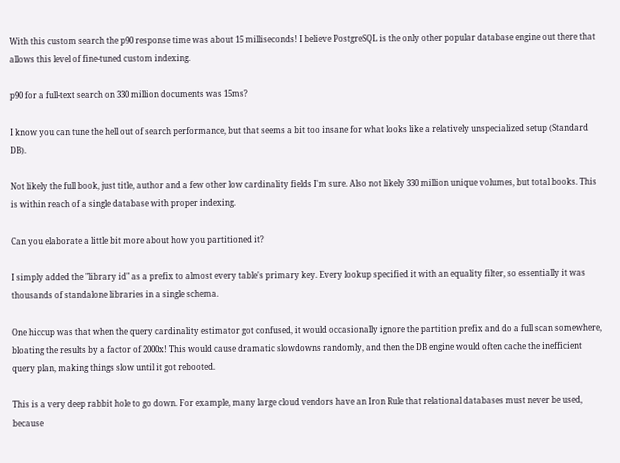With this custom search the p90 response time was about 15 milliseconds! I believe PostgreSQL is the only other popular database engine out there that allows this level of fine-tuned custom indexing.

p90 for a full-text search on 330 million documents was 15ms?

I know you can tune the hell out of search performance, but that seems a bit too insane for what looks like a relatively unspecialized setup (Standard DB).

Not likely the full book, just title, author and a few other low cardinality fields I'm sure. Also not likely 330 million unique volumes, but total books. This is within reach of a single database with proper indexing.

Can you elaborate a little bit more about how you partitioned it?

I simply added the "library id" as a prefix to almost every table's primary key. Every lookup specified it with an equality filter, so essentially it was thousands of standalone libraries in a single schema.

One hiccup was that when the query cardinality estimator got confused, it would occasionally ignore the partition prefix and do a full scan somewhere, bloating the results by a factor of 2000x! This would cause dramatic slowdowns randomly, and then the DB engine would often cache the inefficient query plan, making things slow until it got rebooted.

This is a very deep rabbit hole to go down. For example, many large cloud vendors have an Iron Rule that relational databases must never be used, because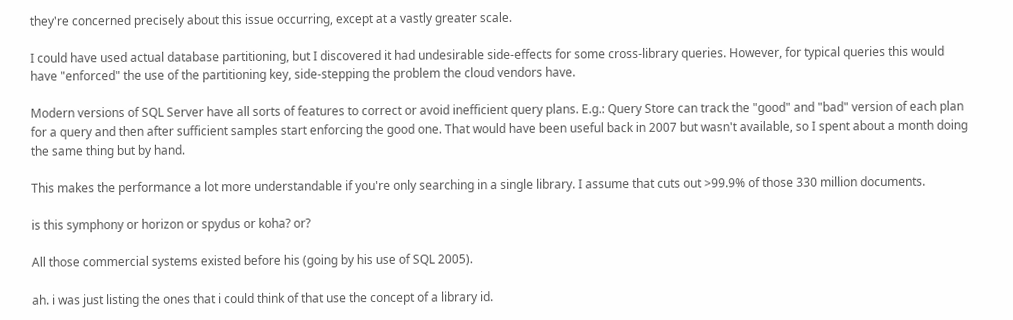they're concerned precisely about this issue occurring, except at a vastly greater scale.

I could have used actual database partitioning, but I discovered it had undesirable side-effects for some cross-library queries. However, for typical queries this would have "enforced" the use of the partitioning key, side-stepping the problem the cloud vendors have.

Modern versions of SQL Server have all sorts of features to correct or avoid inefficient query plans. E.g.: Query Store can track the "good" and "bad" version of each plan for a query and then after sufficient samples start enforcing the good one. That would have been useful back in 2007 but wasn't available, so I spent about a month doing the same thing but by hand.

This makes the performance a lot more understandable if you're only searching in a single library. I assume that cuts out >99.9% of those 330 million documents.

is this symphony or horizon or spydus or koha? or?

All those commercial systems existed before his (going by his use of SQL 2005).

ah. i was just listing the ones that i could think of that use the concept of a library id.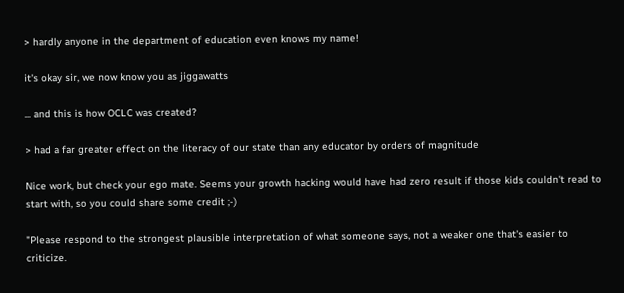> hardly anyone in the department of education even knows my name!

it's okay sir, we now know you as jiggawatts

... and this is how OCLC was created?

> had a far greater effect on the literacy of our state than any educator by orders of magnitude

Nice work, but check your ego mate. Seems your growth hacking would have had zero result if those kids couldn't read to start with, so you could share some credit ;-)

"Please respond to the strongest plausible interpretation of what someone says, not a weaker one that's easier to criticize.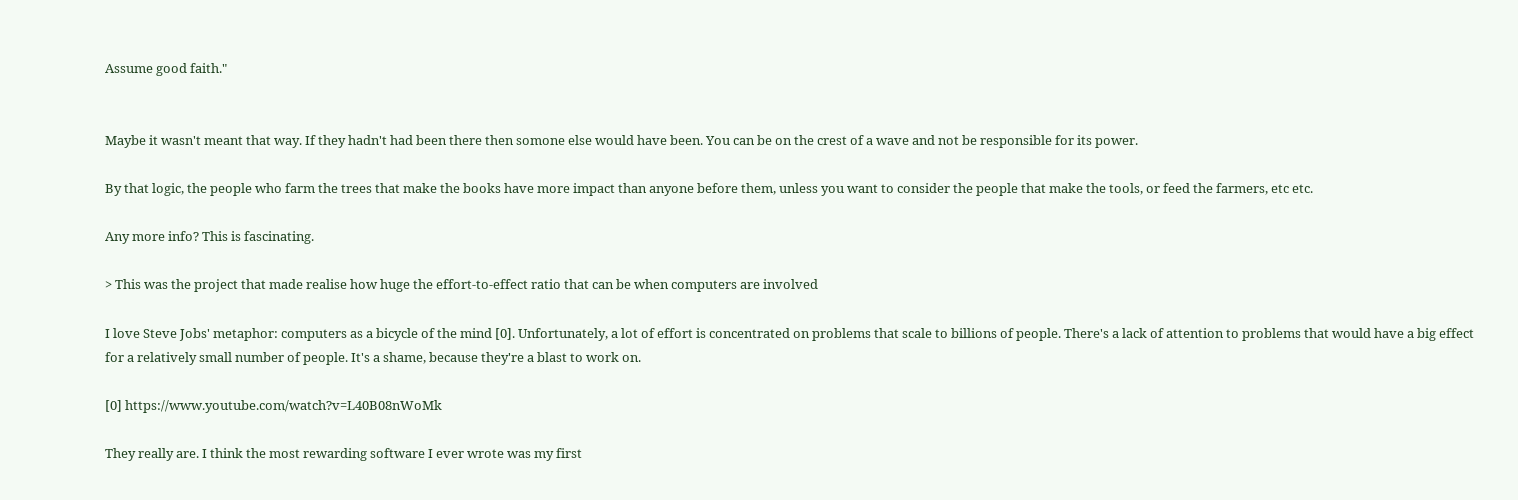Assume good faith."


Maybe it wasn't meant that way. If they hadn't had been there then somone else would have been. You can be on the crest of a wave and not be responsible for its power.

By that logic, the people who farm the trees that make the books have more impact than anyone before them, unless you want to consider the people that make the tools, or feed the farmers, etc etc.

Any more info? This is fascinating.

> This was the project that made realise how huge the effort-to-effect ratio that can be when computers are involved

I love Steve Jobs' metaphor: computers as a bicycle of the mind [0]. Unfortunately, a lot of effort is concentrated on problems that scale to billions of people. There's a lack of attention to problems that would have a big effect for a relatively small number of people. It's a shame, because they're a blast to work on.

[0] https://www.youtube.com/watch?v=L40B08nWoMk

They really are. I think the most rewarding software I ever wrote was my first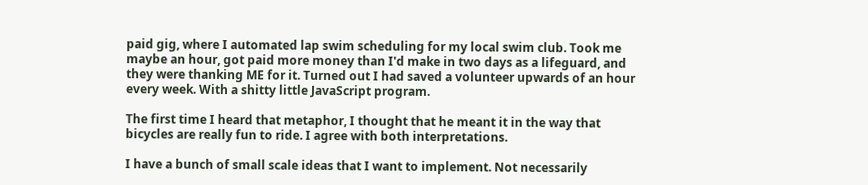paid gig, where I automated lap swim scheduling for my local swim club. Took me maybe an hour, got paid more money than I'd make in two days as a lifeguard, and they were thanking ME for it. Turned out I had saved a volunteer upwards of an hour every week. With a shitty little JavaScript program.

The first time I heard that metaphor, I thought that he meant it in the way that bicycles are really fun to ride. I agree with both interpretations.

I have a bunch of small scale ideas that I want to implement. Not necessarily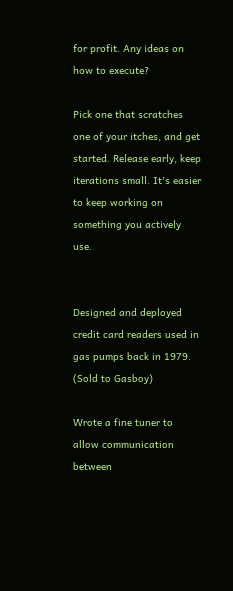for profit. Any ideas on how to execute?

Pick one that scratches one of your itches, and get started. Release early, keep iterations small. It's easier to keep working on something you actively use.


Designed and deployed credit card readers used in gas pumps back in 1979. (Sold to Gasboy)

Wrote a fine tuner to allow communication between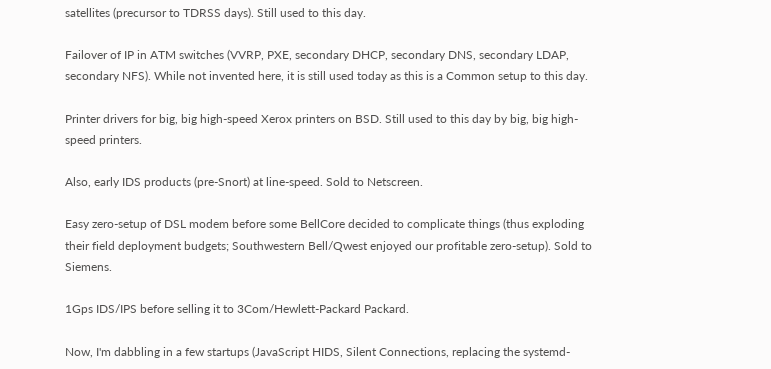satellites (precursor to TDRSS days). Still used to this day.

Failover of IP in ATM switches (VVRP, PXE, secondary DHCP, secondary DNS, secondary LDAP, secondary NFS). While not invented here, it is still used today as this is a Common setup to this day.

Printer drivers for big, big high-speed Xerox printers on BSD. Still used to this day by big, big high-speed printers.

Also, early IDS products (pre-Snort) at line-speed. Sold to Netscreen.

Easy zero-setup of DSL modem before some BellCore decided to complicate things (thus exploding their field deployment budgets; Southwestern Bell/Qwest enjoyed our profitable zero-setup). Sold to Siemens.

1Gps IDS/IPS before selling it to 3Com/Hewlett-Packard Packard.

Now, I'm dabbling in a few startups (JavaScript HIDS, Silent Connections, replacing the systemd-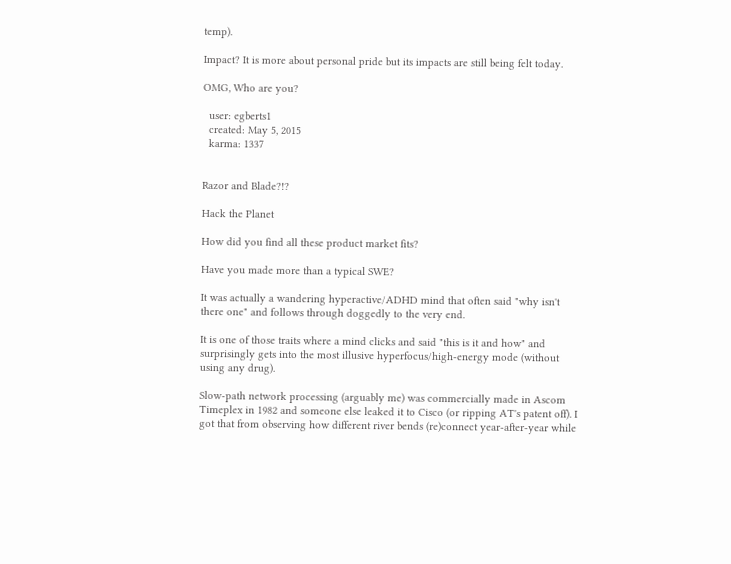temp).

Impact? It is more about personal pride but its impacts are still being felt today.

OMG, Who are you?

  user: egberts1
  created: May 5, 2015
  karma: 1337


Razor and Blade?!?

Hack the Planet

How did you find all these product market fits?

Have you made more than a typical SWE?

It was actually a wandering hyperactive/ADHD mind that often said "why isn't there one" and follows through doggedly to the very end.

It is one of those traits where a mind clicks and said "this is it and how" and surprisingly gets into the most illusive hyperfocus/high-energy mode (without using any drug).

Slow-path network processing (arguably me) was commercially made in Ascom Timeplex in 1982 and someone else leaked it to Cisco (or ripping AT's patent off). I got that from observing how different river bends (re)connect year-after-year while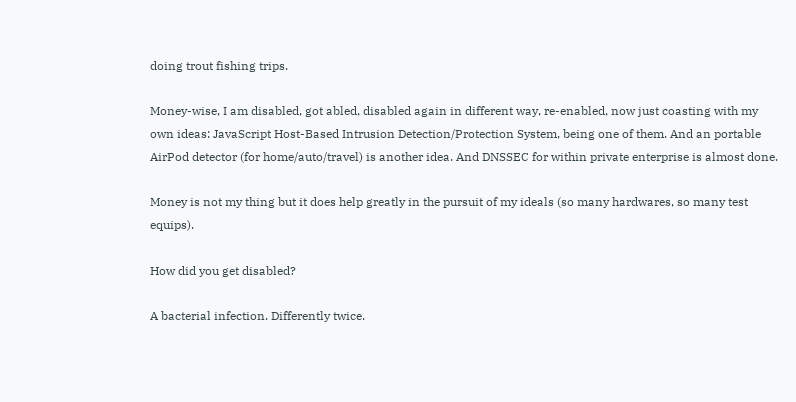doing trout fishing trips.

Money-wise, I am disabled, got abled, disabled again in different way, re-enabled, now just coasting with my own ideas: JavaScript Host-Based Intrusion Detection/Protection System, being one of them. And an portable AirPod detector (for home/auto/travel) is another idea. And DNSSEC for within private enterprise is almost done.

Money is not my thing but it does help greatly in the pursuit of my ideals (so many hardwares, so many test equips).

How did you get disabled?

A bacterial infection. Differently twice.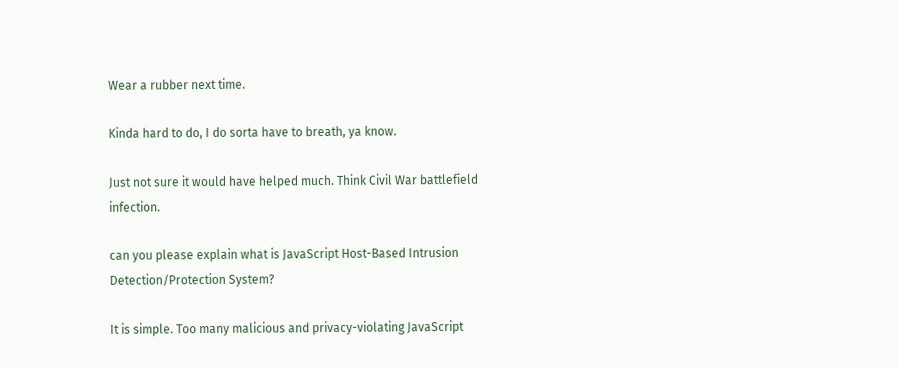Wear a rubber next time.

Kinda hard to do, I do sorta have to breath, ya know.

Just not sure it would have helped much. Think Civil War battlefield infection.

can you please explain what is JavaScript Host-Based Intrusion Detection/Protection System?

It is simple. Too many malicious and privacy-violating JavaScript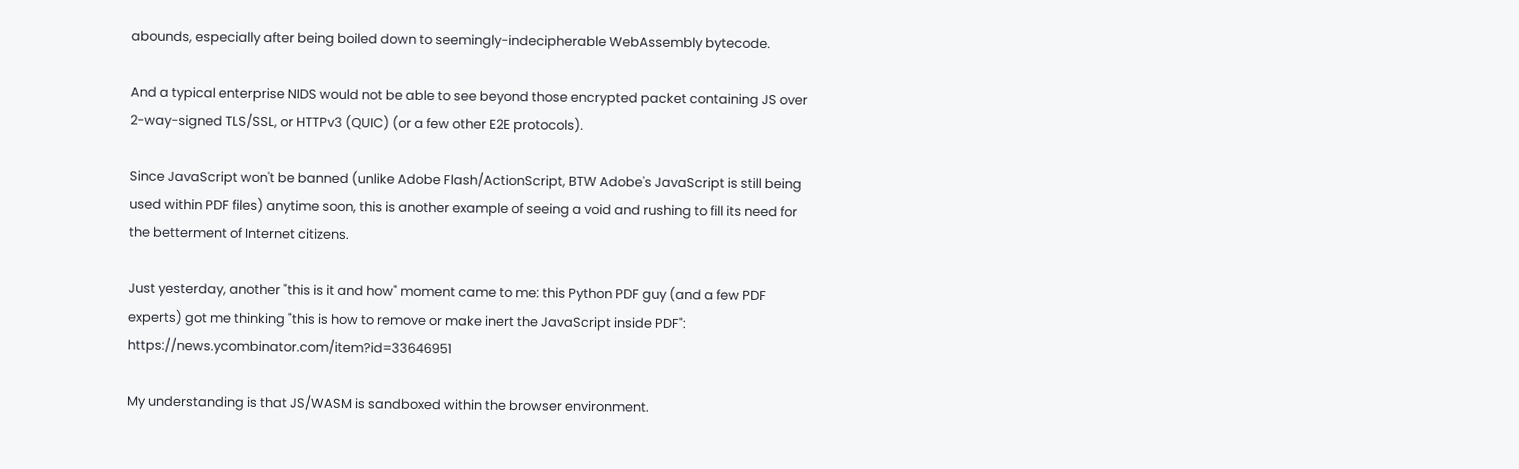abounds, especially after being boiled down to seemingly-indecipherable WebAssembly bytecode.

And a typical enterprise NIDS would not be able to see beyond those encrypted packet containing JS over 2-way-signed TLS/SSL, or HTTPv3 (QUIC) (or a few other E2E protocols).

Since JavaScript won't be banned (unlike Adobe Flash/ActionScript, BTW Adobe's JavaScript is still being used within PDF files) anytime soon, this is another example of seeing a void and rushing to fill its need for the betterment of Internet citizens.

Just yesterday, another "this is it and how" moment came to me: this Python PDF guy (and a few PDF experts) got me thinking "this is how to remove or make inert the JavaScript inside PDF": https://news.ycombinator.com/item?id=33646951

My understanding is that JS/WASM is sandboxed within the browser environment.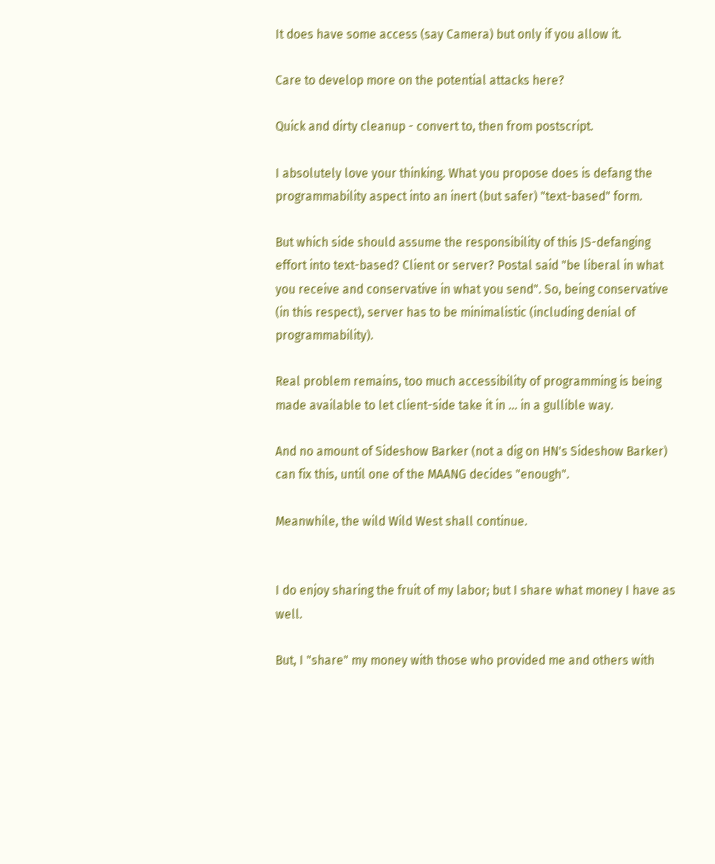It does have some access (say Camera) but only if you allow it.

Care to develop more on the potential attacks here?

Quick and dirty cleanup - convert to, then from postscript.

I absolutely love your thinking. What you propose does is defang the programmability aspect into an inert (but safer) "text-based" form.

But which side should assume the responsibility of this JS-defanging effort into text-based? Client or server? Postal said "be liberal in what you receive and conservative in what you send". So, being conservative (in this respect), server has to be minimalistic (including denial of programmability).

Real problem remains, too much accessibility of programming is being made available to let client-side take it in ... in a gullible way.

And no amount of Sideshow Barker (not a dig on HN's Sideshow Barker) can fix this, until one of the MAANG decides "enough".

Meanwhile, the wild Wild West shall continue.


I do enjoy sharing the fruit of my labor; but I share what money I have as well.

But, I "share" my money with those who provided me and others with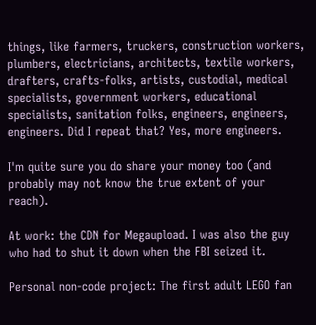things, like farmers, truckers, construction workers, plumbers, electricians, architects, textile workers, drafters, crafts-folks, artists, custodial, medical specialists, government workers, educational specialists, sanitation folks, engineers, engineers, engineers. Did I repeat that? Yes, more engineers.

I'm quite sure you do share your money too (and probably may not know the true extent of your reach).

At work: the CDN for Megaupload. I was also the guy who had to shut it down when the FBI seized it.

Personal non-code project: The first adult LEGO fan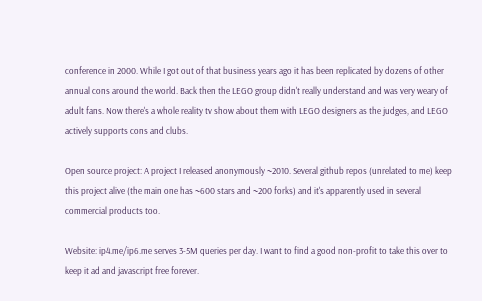conference in 2000. While I got out of that business years ago it has been replicated by dozens of other annual cons around the world. Back then the LEGO group didn't really understand and was very weary of adult fans. Now there's a whole reality tv show about them with LEGO designers as the judges, and LEGO actively supports cons and clubs.

Open source project: A project I released anonymously ~2010. Several github repos (unrelated to me) keep this project alive (the main one has ~600 stars and ~200 forks) and it's apparently used in several commercial products too.

Website: ip4.me/ip6.me serves 3-5M queries per day. I want to find a good non-profit to take this over to keep it ad and javascript free forever.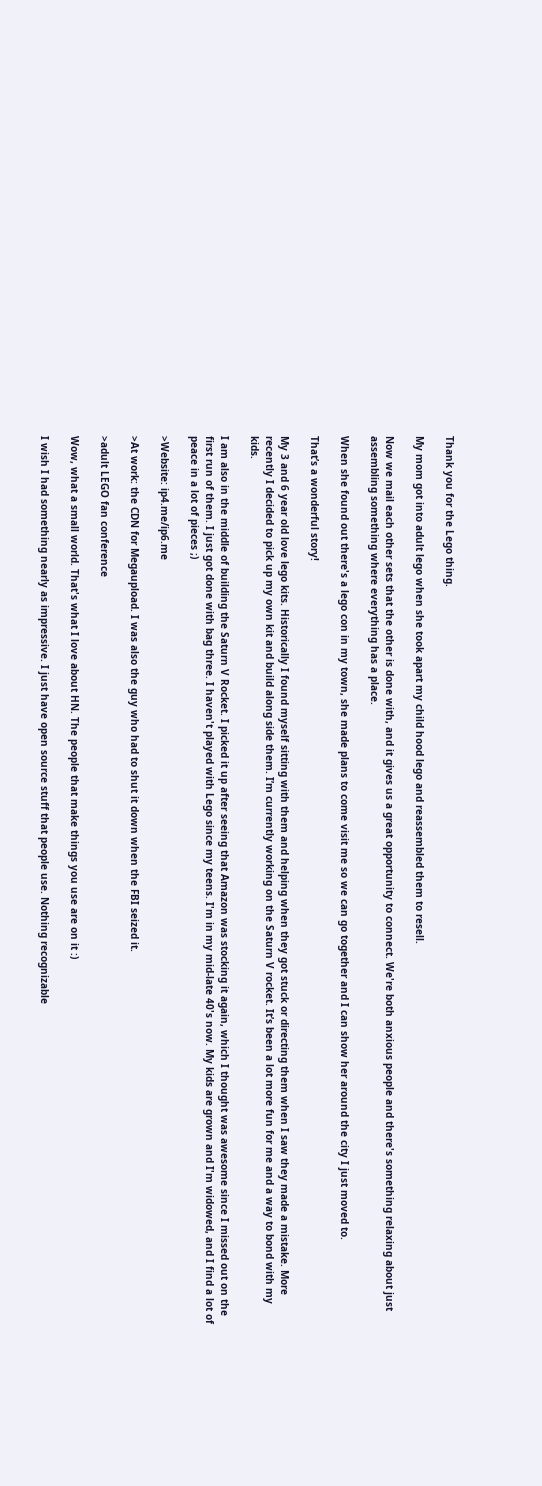Thank you for the Lego thing.

My mom got into adult lego when she took apart my child hood lego and reassembled them to resell.

Now we mail each other sets that the other is done with, and it gives us a great opportunity to connect. We're both anxious people and there's something relaxing about just assembling something where everything has a place.

When she found out there's a lego con in my town, she made plans to come visit me so we can go together and I can show her around the city I just moved to.

That’s a wonderful story!

My 3 and 6 year old love lego kits. Historically I found myself sitting with them and helping when they got stuck or directing them when I saw they made a mistake. More recently I decided to pick up my own kit and build along side them. I’m currently working on the Saturn V rocket. It’s been a lot more fun for me and a way to bond with my kids.

I am also in the middle of building the Saturn V Rocket. I picked it up after seeing that Amazon was stocking it again, which I thought was awesome since I missed out on the first run of them. I just got done with bag three. I haven't played with Lego since my teens. I'm in my mid-late 40's now. My kids are grown and I'm widowed, and I find a lot of peace in a lot of pieces ;)

>Website: ip4.me/ip6.me

>At work: the CDN for Megaupload. I was also the guy who had to shut it down when the FBI seized it.

>adult LEGO fan conference

Wow, what a small world. That's what I love about HN. The people that make things you use are on it :)

I wish I had something nearly as impressive. I just have open source stuff that people use. Nothing recognizable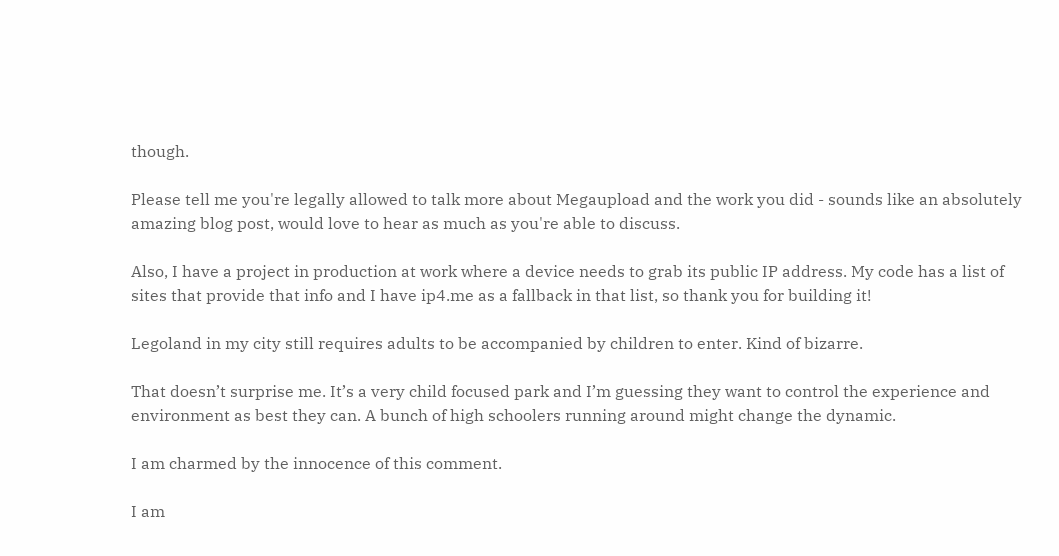though.

Please tell me you're legally allowed to talk more about Megaupload and the work you did - sounds like an absolutely amazing blog post, would love to hear as much as you're able to discuss.

Also, I have a project in production at work where a device needs to grab its public IP address. My code has a list of sites that provide that info and I have ip4.me as a fallback in that list, so thank you for building it!

Legoland in my city still requires adults to be accompanied by children to enter. Kind of bizarre.

That doesn’t surprise me. It’s a very child focused park and I’m guessing they want to control the experience and environment as best they can. A bunch of high schoolers running around might change the dynamic.

I am charmed by the innocence of this comment.

I am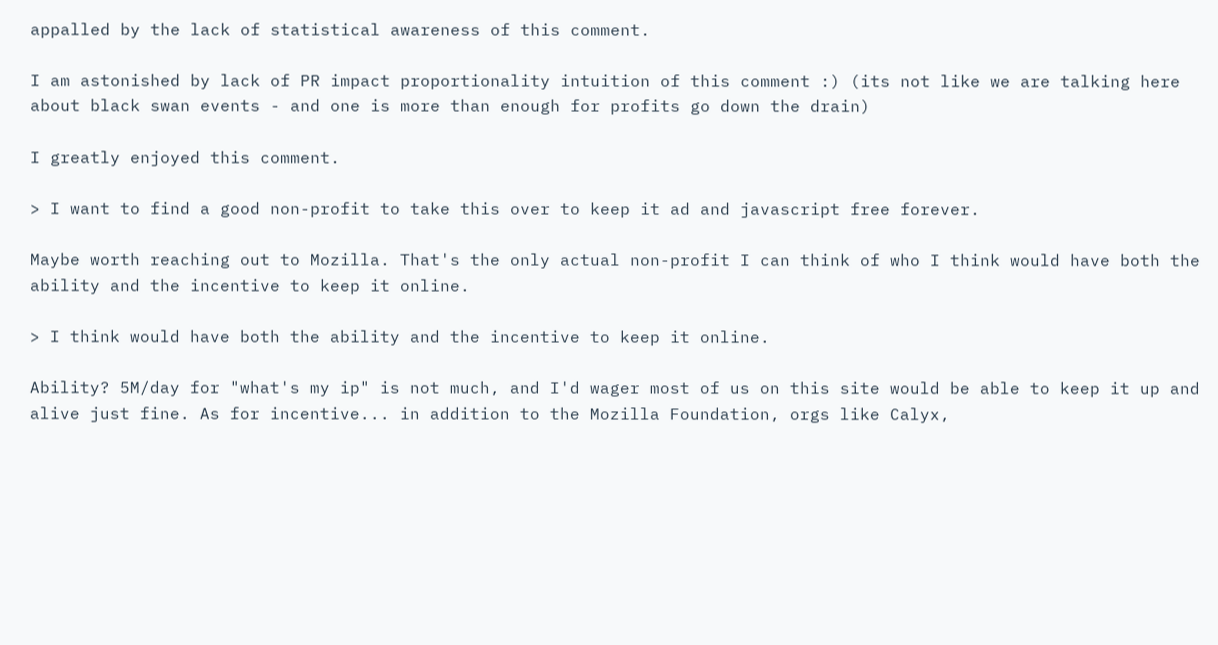appalled by the lack of statistical awareness of this comment.

I am astonished by lack of PR impact proportionality intuition of this comment :) (its not like we are talking here about black swan events - and one is more than enough for profits go down the drain)

I greatly enjoyed this comment.

> I want to find a good non-profit to take this over to keep it ad and javascript free forever.

Maybe worth reaching out to Mozilla. That's the only actual non-profit I can think of who I think would have both the ability and the incentive to keep it online.

> I think would have both the ability and the incentive to keep it online.

Ability? 5M/day for "what's my ip" is not much, and I'd wager most of us on this site would be able to keep it up and alive just fine. As for incentive... in addition to the Mozilla Foundation, orgs like Calyx,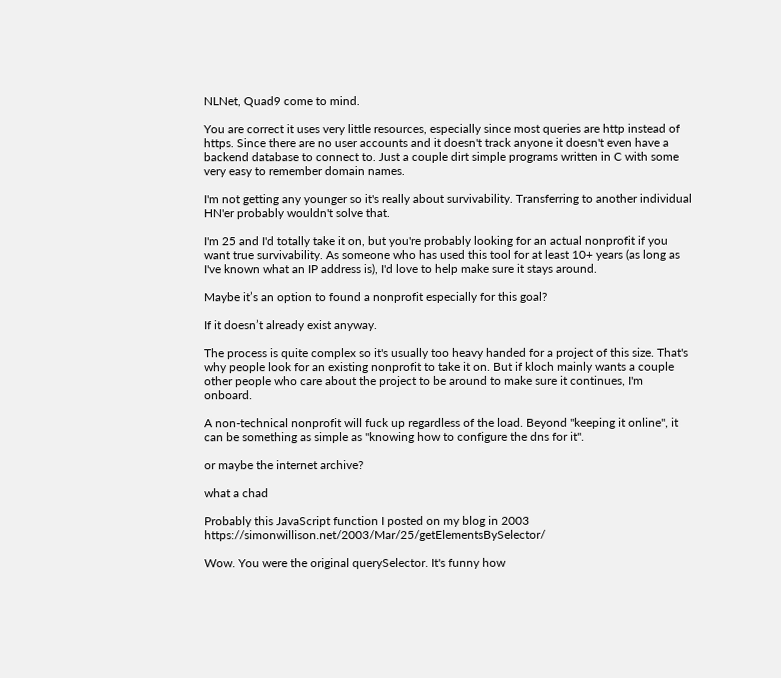NLNet, Quad9 come to mind.

You are correct it uses very little resources, especially since most queries are http instead of https. Since there are no user accounts and it doesn't track anyone it doesn't even have a backend database to connect to. Just a couple dirt simple programs written in C with some very easy to remember domain names.

I'm not getting any younger so it's really about survivability. Transferring to another individual HN'er probably wouldn't solve that.

I'm 25 and I'd totally take it on, but you're probably looking for an actual nonprofit if you want true survivability. As someone who has used this tool for at least 10+ years (as long as I've known what an IP address is), I'd love to help make sure it stays around.

Maybe it’s an option to found a nonprofit especially for this goal?

If it doesn’t already exist anyway.

The process is quite complex so it's usually too heavy handed for a project of this size. That's why people look for an existing nonprofit to take it on. But if kloch mainly wants a couple other people who care about the project to be around to make sure it continues, I'm onboard.

A non-technical nonprofit will fuck up regardless of the load. Beyond "keeping it online", it can be something as simple as "knowing how to configure the dns for it".

or maybe the internet archive?

what a chad

Probably this JavaScript function I posted on my blog in 2003 https://simonwillison.net/2003/Mar/25/getElementsBySelector/

Wow. You were the original querySelector. It's funny how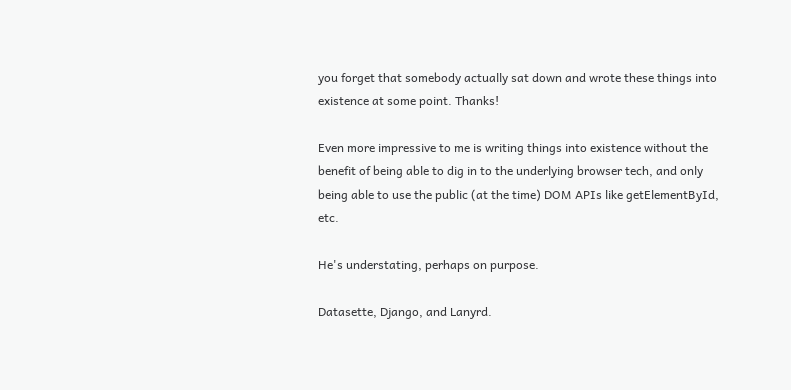you forget that somebody actually sat down and wrote these things into existence at some point. Thanks!

Even more impressive to me is writing things into existence without the benefit of being able to dig in to the underlying browser tech, and only being able to use the public (at the time) DOM APIs like getElementById, etc.

He's understating, perhaps on purpose.

Datasette, Django, and Lanyrd.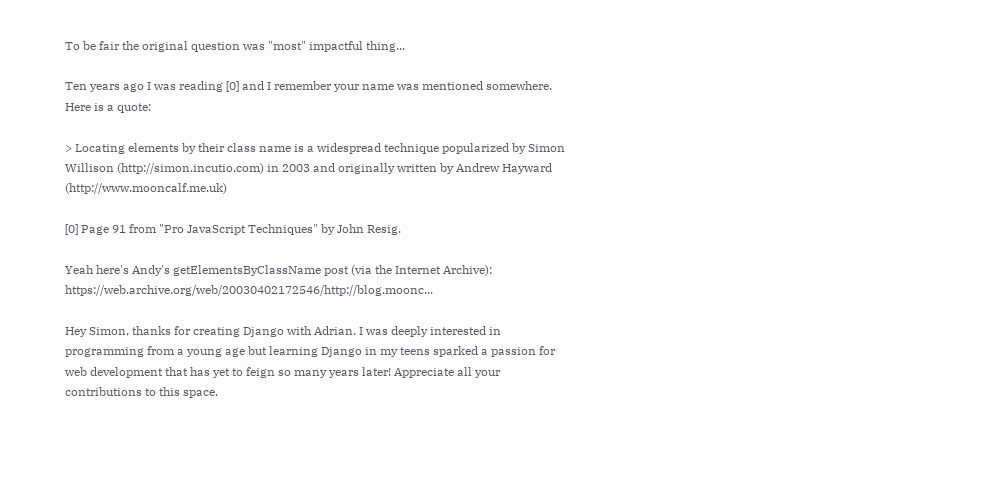To be fair the original question was "most" impactful thing...

Ten years ago I was reading [0] and I remember your name was mentioned somewhere. Here is a quote:

> Locating elements by their class name is a widespread technique popularized by Simon Willison (http://simon.incutio.com) in 2003 and originally written by Andrew Hayward (http://www.mooncalf.me.uk)

[0] Page 91 from "Pro JavaScript Techniques" by John Resig.

Yeah here's Andy's getElementsByClassName post (via the Internet Archive): https://web.archive.org/web/20030402172546/http://blog.moonc...

Hey Simon, thanks for creating Django with Adrian. I was deeply interested in programming from a young age but learning Django in my teens sparked a passion for web development that has yet to feign so many years later! Appreciate all your contributions to this space.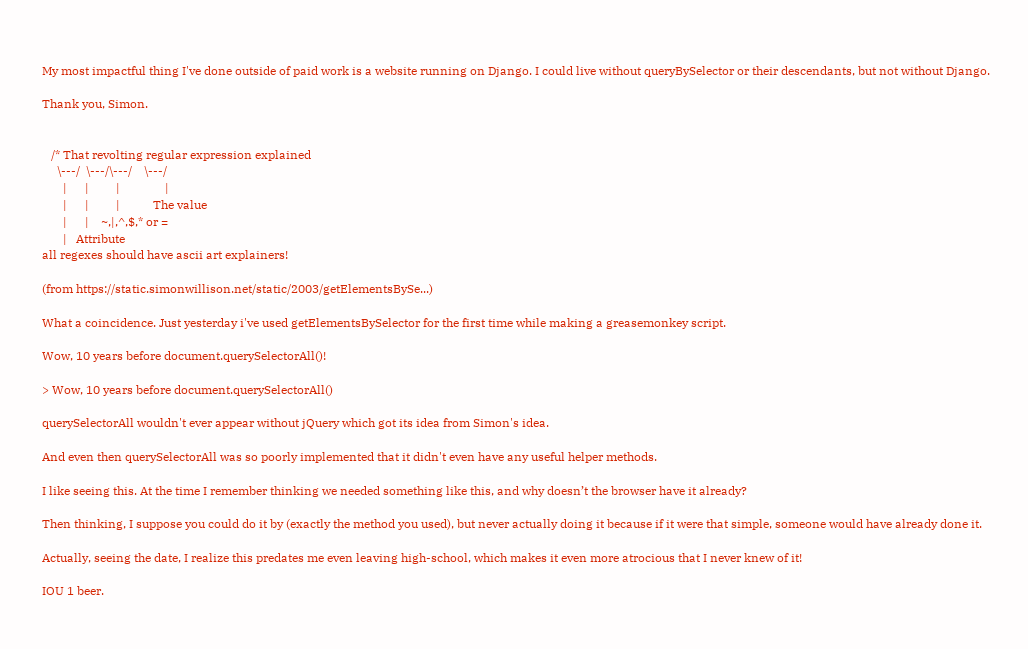My most impactful thing I've done outside of paid work is a website running on Django. I could live without queryBySelector or their descendants, but not without Django.

Thank you, Simon.


   /* That revolting regular expression explained
     \---/  \---/\---/    \---/
       |      |         |               |
       |      |         |           The value
       |      |    ~,|,^,$,* or =
       |   Attribute
all regexes should have ascii art explainers!

(from https://static.simonwillison.net/static/2003/getElementsBySe...)

What a coincidence. Just yesterday i've used getElementsBySelector for the first time while making a greasemonkey script.

Wow, 10 years before document.querySelectorAll()!

> Wow, 10 years before document.querySelectorAll()

querySelectorAll wouldn't ever appear without jQuery which got its idea from Simon's idea.

And even then querySelectorAll was so poorly implemented that it didn't even have any useful helper methods.

I like seeing this. At the time I remember thinking we needed something like this, and why doesn’t the browser have it already?

Then thinking, I suppose you could do it by (exactly the method you used), but never actually doing it because if it were that simple, someone would have already done it.

Actually, seeing the date, I realize this predates me even leaving high-school, which makes it even more atrocious that I never knew of it!

IOU 1 beer.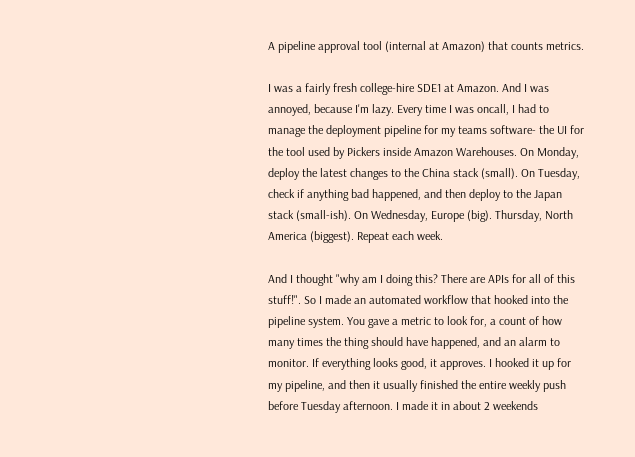A pipeline approval tool (internal at Amazon) that counts metrics.

I was a fairly fresh college-hire SDE1 at Amazon. And I was annoyed, because I'm lazy. Every time I was oncall, I had to manage the deployment pipeline for my teams software- the UI for the tool used by Pickers inside Amazon Warehouses. On Monday, deploy the latest changes to the China stack (small). On Tuesday, check if anything bad happened, and then deploy to the Japan stack (small-ish). On Wednesday, Europe (big). Thursday, North America (biggest). Repeat each week.

And I thought "why am I doing this? There are APIs for all of this stuff!". So I made an automated workflow that hooked into the pipeline system. You gave a metric to look for, a count of how many times the thing should have happened, and an alarm to monitor. If everything looks good, it approves. I hooked it up for my pipeline, and then it usually finished the entire weekly push before Tuesday afternoon. I made it in about 2 weekends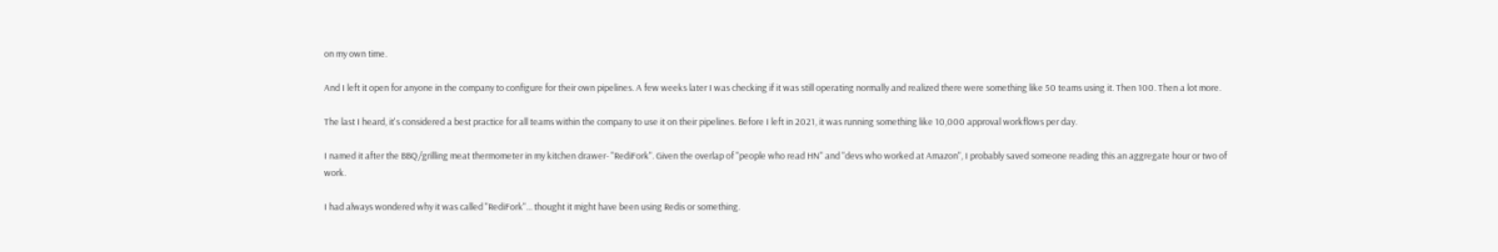on my own time.

And I left it open for anyone in the company to configure for their own pipelines. A few weeks later I was checking if it was still operating normally and realized there were something like 50 teams using it. Then 100. Then a lot more.

The last I heard, it's considered a best practice for all teams within the company to use it on their pipelines. Before I left in 2021, it was running something like 10,000 approval workflows per day.

I named it after the BBQ/grilling meat thermometer in my kitchen drawer- "RediFork". Given the overlap of "people who read HN" and "devs who worked at Amazon", I probably saved someone reading this an aggregate hour or two of work.

I had always wondered why it was called "RediFork"... thought it might have been using Redis or something.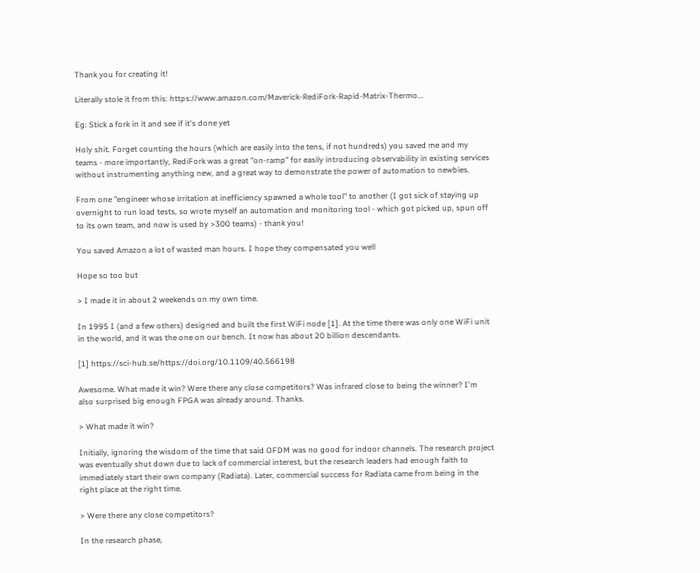Thank you for creating it!

Literally stole it from this: https://www.amazon.com/Maverick-RediFork-Rapid-Matrix-Thermo...

Eg: Stick a fork in it and see if it's done yet

Holy shit. Forget counting the hours (which are easily into the tens, if not hundreds) you saved me and my teams - more importantly, RediFork was a great "on-ramp" for easily introducing observability in existing services without instrumenting anything new, and a great way to demonstrate the power of automation to newbies.

From one "engineer whose irritation at inefficiency spawned a whole tool" to another (I got sick of staying up overnight to run load tests, so wrote myself an automation and monitoring tool - which got picked up, spun off to its own team, and now is used by >300 teams) - thank you!

You saved Amazon a lot of wasted man hours. I hope they compensated you well

Hope so too but

> I made it in about 2 weekends on my own time.

In 1995 I (and a few others) designed and built the first WiFi node [1]. At the time there was only one WiFi unit in the world, and it was the one on our bench. It now has about 20 billion descendants.

[1] https://sci-hub.se/https://doi.org/10.1109/40.566198

Awesome. What made it win? Were there any close competitors? Was infrared close to being the winner? I'm also surprised big enough FPGA was already around. Thanks.

> What made it win?

Initially, ignoring the wisdom of the time that said OFDM was no good for indoor channels. The research project was eventually shut down due to lack of commercial interest, but the research leaders had enough faith to immediately start their own company (Radiata). Later, commercial success for Radiata came from being in the right place at the right time.

> Were there any close competitors?

In the research phase,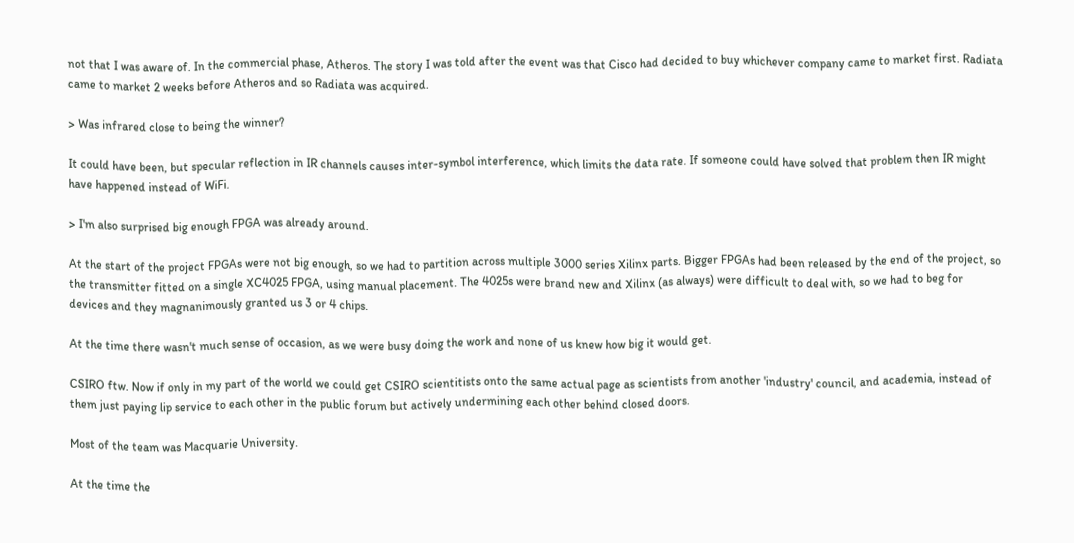not that I was aware of. In the commercial phase, Atheros. The story I was told after the event was that Cisco had decided to buy whichever company came to market first. Radiata came to market 2 weeks before Atheros and so Radiata was acquired.

> Was infrared close to being the winner?

It could have been, but specular reflection in IR channels causes inter-symbol interference, which limits the data rate. If someone could have solved that problem then IR might have happened instead of WiFi.

> I'm also surprised big enough FPGA was already around.

At the start of the project FPGAs were not big enough, so we had to partition across multiple 3000 series Xilinx parts. Bigger FPGAs had been released by the end of the project, so the transmitter fitted on a single XC4025 FPGA, using manual placement. The 4025s were brand new and Xilinx (as always) were difficult to deal with, so we had to beg for devices and they magnanimously granted us 3 or 4 chips.

At the time there wasn't much sense of occasion, as we were busy doing the work and none of us knew how big it would get.

CSIRO ftw. Now if only in my part of the world we could get CSIRO scientitists onto the same actual page as scientists from another 'industry' council, and academia, instead of them just paying lip service to each other in the public forum but actively undermining each other behind closed doors.

Most of the team was Macquarie University.

At the time the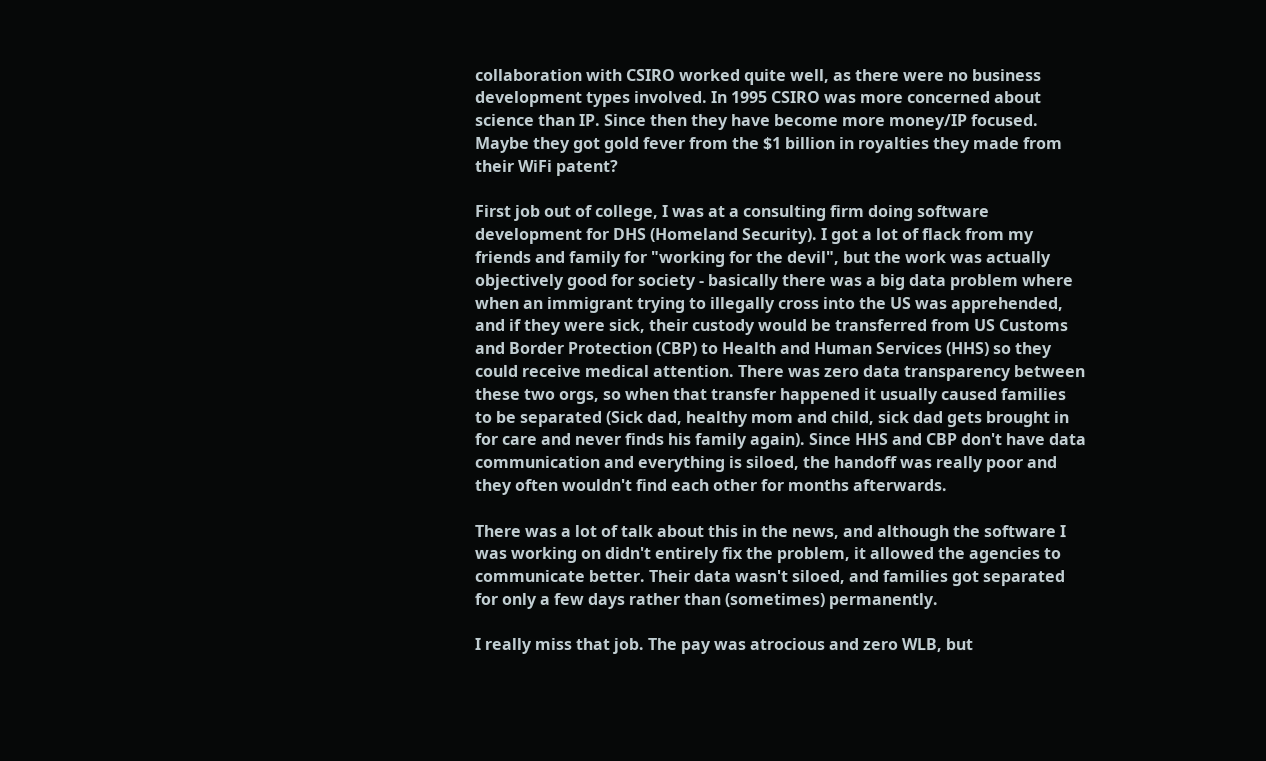collaboration with CSIRO worked quite well, as there were no business development types involved. In 1995 CSIRO was more concerned about science than IP. Since then they have become more money/IP focused. Maybe they got gold fever from the $1 billion in royalties they made from their WiFi patent?

First job out of college, I was at a consulting firm doing software development for DHS (Homeland Security). I got a lot of flack from my friends and family for "working for the devil", but the work was actually objectively good for society - basically there was a big data problem where when an immigrant trying to illegally cross into the US was apprehended, and if they were sick, their custody would be transferred from US Customs and Border Protection (CBP) to Health and Human Services (HHS) so they could receive medical attention. There was zero data transparency between these two orgs, so when that transfer happened it usually caused families to be separated (Sick dad, healthy mom and child, sick dad gets brought in for care and never finds his family again). Since HHS and CBP don't have data communication and everything is siloed, the handoff was really poor and they often wouldn't find each other for months afterwards.

There was a lot of talk about this in the news, and although the software I was working on didn't entirely fix the problem, it allowed the agencies to communicate better. Their data wasn't siloed, and families got separated for only a few days rather than (sometimes) permanently.

I really miss that job. The pay was atrocious and zero WLB, but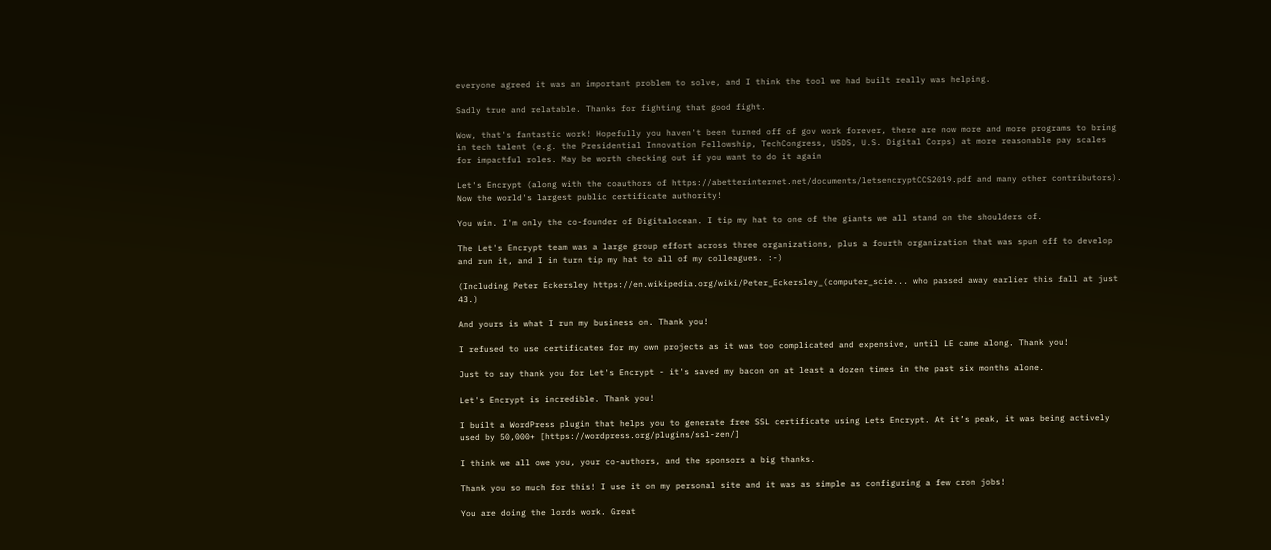everyone agreed it was an important problem to solve, and I think the tool we had built really was helping.

Sadly true and relatable. Thanks for fighting that good fight.

Wow, that's fantastic work! Hopefully you haven't been turned off of gov work forever, there are now more and more programs to bring in tech talent (e.g. the Presidential Innovation Fellowship, TechCongress, USDS, U.S. Digital Corps) at more reasonable pay scales for impactful roles. May be worth checking out if you want to do it again

Let's Encrypt (along with the coauthors of https://abetterinternet.net/documents/letsencryptCCS2019.pdf and many other contributors). Now the world's largest public certificate authority!

You win. I'm only the co-founder of Digitalocean. I tip my hat to one of the giants we all stand on the shoulders of.

The Let's Encrypt team was a large group effort across three organizations, plus a fourth organization that was spun off to develop and run it, and I in turn tip my hat to all of my colleagues. :-)

(Including Peter Eckersley https://en.wikipedia.org/wiki/Peter_Eckersley_(computer_scie... who passed away earlier this fall at just 43.)

And yours is what I run my business on. Thank you!

I refused to use certificates for my own projects as it was too complicated and expensive, until LE came along. Thank you!

Just to say thank you for Let's Encrypt - it's saved my bacon on at least a dozen times in the past six months alone.

Let's Encrypt is incredible. Thank you!

I built a WordPress plugin that helps you to generate free SSL certificate using Lets Encrypt. At it’s peak, it was being actively used by 50,000+ [https://wordpress.org/plugins/ssl-zen/]

I think we all owe you, your co-authors, and the sponsors a big thanks.

Thank you so much for this! I use it on my personal site and it was as simple as configuring a few cron jobs!

You are doing the lords work. Great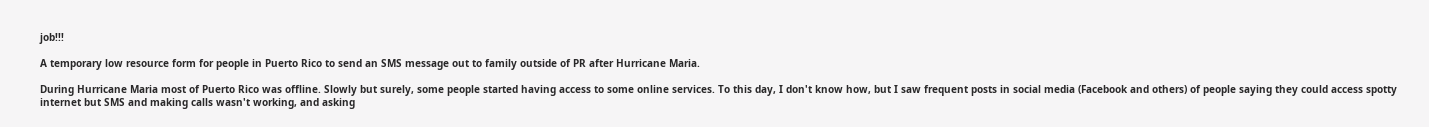job!!!

A temporary low resource form for people in Puerto Rico to send an SMS message out to family outside of PR after Hurricane Maria.

During Hurricane Maria most of Puerto Rico was offline. Slowly but surely, some people started having access to some online services. To this day, I don't know how, but I saw frequent posts in social media (Facebook and others) of people saying they could access spotty internet but SMS and making calls wasn't working, and asking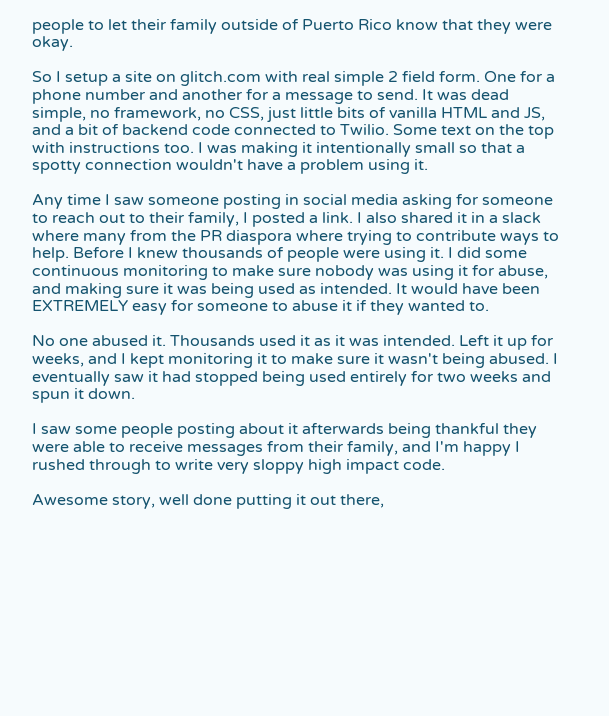people to let their family outside of Puerto Rico know that they were okay.

So I setup a site on glitch.com with real simple 2 field form. One for a phone number and another for a message to send. It was dead simple, no framework, no CSS, just little bits of vanilla HTML and JS, and a bit of backend code connected to Twilio. Some text on the top with instructions too. I was making it intentionally small so that a spotty connection wouldn't have a problem using it.

Any time I saw someone posting in social media asking for someone to reach out to their family, I posted a link. I also shared it in a slack where many from the PR diaspora where trying to contribute ways to help. Before I knew thousands of people were using it. I did some continuous monitoring to make sure nobody was using it for abuse, and making sure it was being used as intended. It would have been EXTREMELY easy for someone to abuse it if they wanted to.

No one abused it. Thousands used it as it was intended. Left it up for weeks, and I kept monitoring it to make sure it wasn't being abused. I eventually saw it had stopped being used entirely for two weeks and spun it down.

I saw some people posting about it afterwards being thankful they were able to receive messages from their family, and I'm happy I rushed through to write very sloppy high impact code.

Awesome story, well done putting it out there,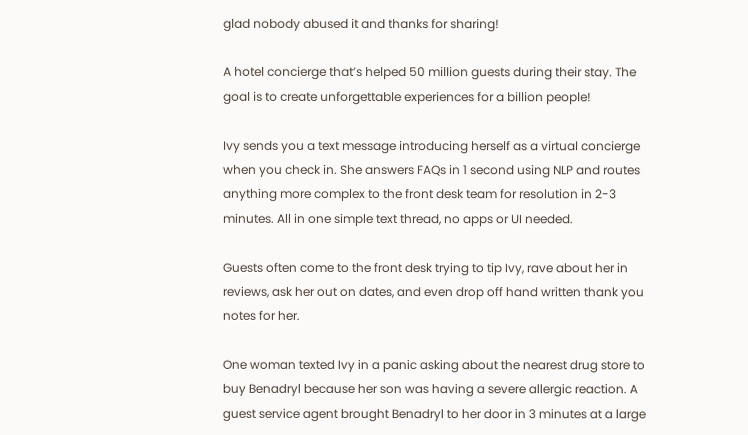glad nobody abused it and thanks for sharing!

A hotel concierge that’s helped 50 million guests during their stay. The goal is to create unforgettable experiences for a billion people!

Ivy sends you a text message introducing herself as a virtual concierge when you check in. She answers FAQs in 1 second using NLP and routes anything more complex to the front desk team for resolution in 2-3 minutes. All in one simple text thread, no apps or UI needed.

Guests often come to the front desk trying to tip Ivy, rave about her in reviews, ask her out on dates, and even drop off hand written thank you notes for her.

One woman texted Ivy in a panic asking about the nearest drug store to buy Benadryl because her son was having a severe allergic reaction. A guest service agent brought Benadryl to her door in 3 minutes at a large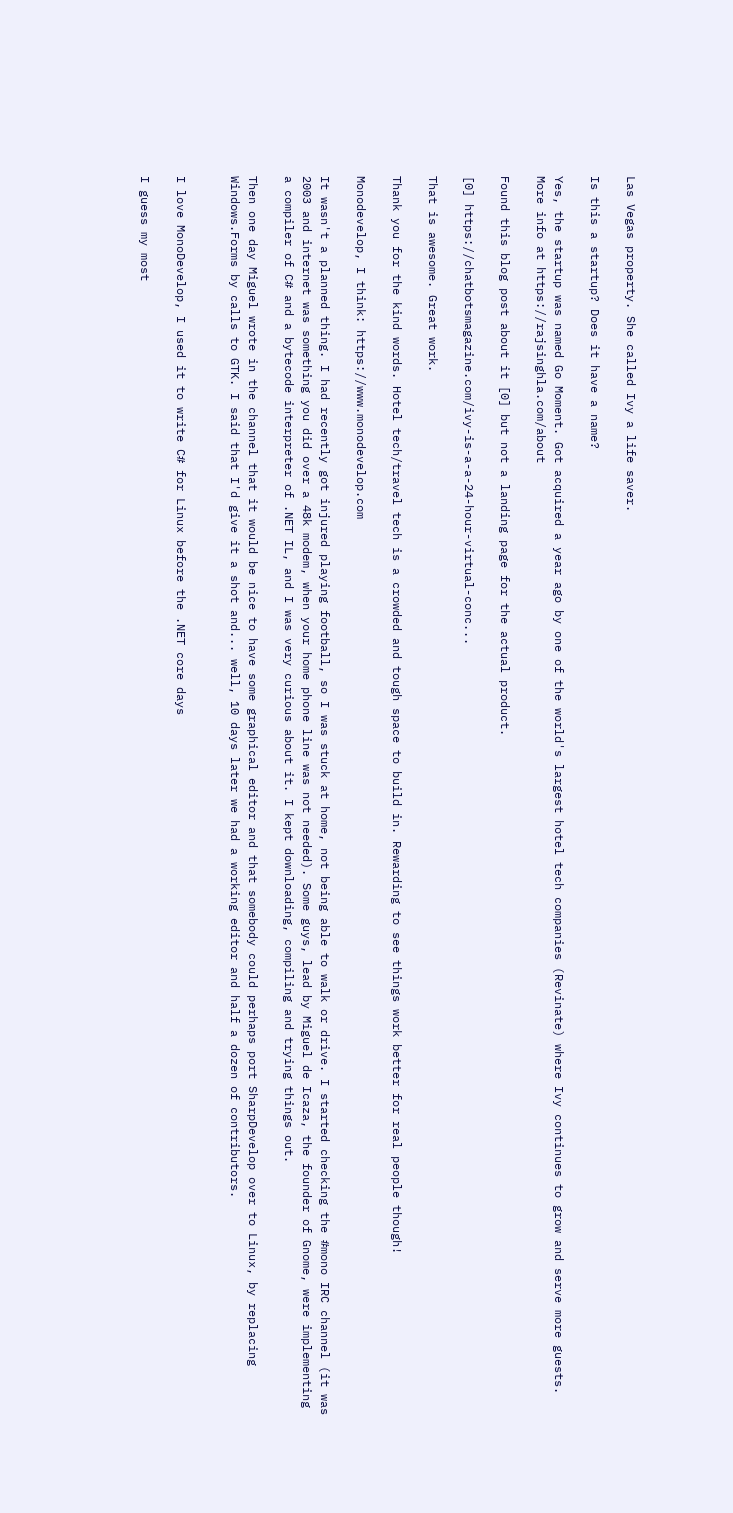Las Vegas property. She called Ivy a life saver.

Is this a startup? Does it have a name?

Yes, the startup was named Go Moment. Got acquired a year ago by one of the world's largest hotel tech companies (Revinate) where Ivy continues to grow and serve more guests. More info at https://rajsinghla.com/about

Found this blog post about it [0] but not a landing page for the actual product.

[0] https://chatbotsmagazine.com/ivy-is-a-a-24-hour-virtual-conc...

That is awesome. Great work.

Thank you for the kind words. Hotel tech/travel tech is a crowded and tough space to build in. Rewarding to see things work better for real people though!

Monodevelop, I think: https://www.monodevelop.com

It wasn't a planned thing. I had recently got injured playing football, so I was stuck at home, not being able to walk or drive. I started checking the #mono IRC channel (it was 2003 and internet was something you did over a 48k modem, when your home phone line was not needed). Some guys, lead by Miguel de Icaza, the founder of Gnome, were implementing a compiler of C# and a bytecode interpreter of .NET IL, and I was very curious about it. I kept downloading, compiling and trying things out.

Then one day Miguel wrote in the channel that it would be nice to have some graphical editor and that somebody could perhaps port SharpDevelop over to Linux, by replacing Windows.Forms by calls to GTK. I said that I'd give it a shot and... well, 10 days later we had a working editor and half a dozen of contributors.


I love MonoDevelop, I used it to write C# for Linux before the .NET core days

I guess my most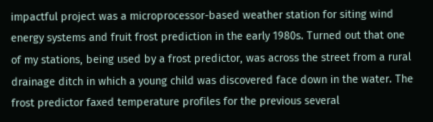impactful project was a microprocessor-based weather station for siting wind energy systems and fruit frost prediction in the early 1980s. Turned out that one of my stations, being used by a frost predictor, was across the street from a rural drainage ditch in which a young child was discovered face down in the water. The frost predictor faxed temperature profiles for the previous several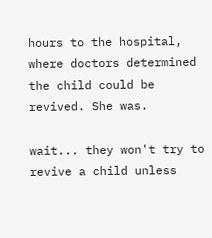hours to the hospital, where doctors determined the child could be revived. She was.

wait... they won't try to revive a child unless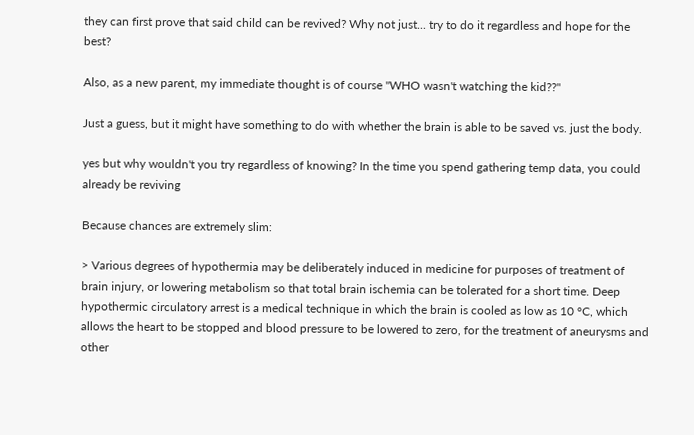they can first prove that said child can be revived? Why not just... try to do it regardless and hope for the best?

Also, as a new parent, my immediate thought is of course "WHO wasn't watching the kid??"

Just a guess, but it might have something to do with whether the brain is able to be saved vs. just the body.

yes but why wouldn't you try regardless of knowing? In the time you spend gathering temp data, you could already be reviving

Because chances are extremely slim:

> Various degrees of hypothermia may be deliberately induced in medicine for purposes of treatment of brain injury, or lowering metabolism so that total brain ischemia can be tolerated for a short time. Deep hypothermic circulatory arrest is a medical technique in which the brain is cooled as low as 10 °C, which allows the heart to be stopped and blood pressure to be lowered to zero, for the treatment of aneurysms and other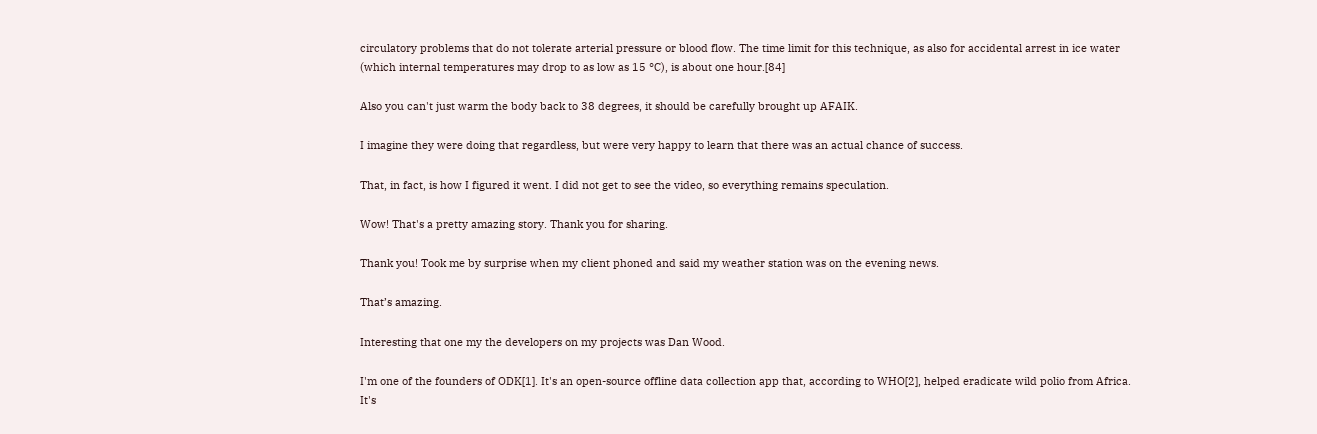circulatory problems that do not tolerate arterial pressure or blood flow. The time limit for this technique, as also for accidental arrest in ice water (which internal temperatures may drop to as low as 15 °C), is about one hour.[84]

Also you can't just warm the body back to 38 degrees, it should be carefully brought up AFAIK.

I imagine they were doing that regardless, but were very happy to learn that there was an actual chance of success.

That, in fact, is how I figured it went. I did not get to see the video, so everything remains speculation.

Wow! That's a pretty amazing story. Thank you for sharing.

Thank you! Took me by surprise when my client phoned and said my weather station was on the evening news.

That’s amazing.

Interesting that one my the developers on my projects was Dan Wood.

I'm one of the founders of ODK[1]. It's an open-source offline data collection app that, according to WHO[2], helped eradicate wild polio from Africa. It's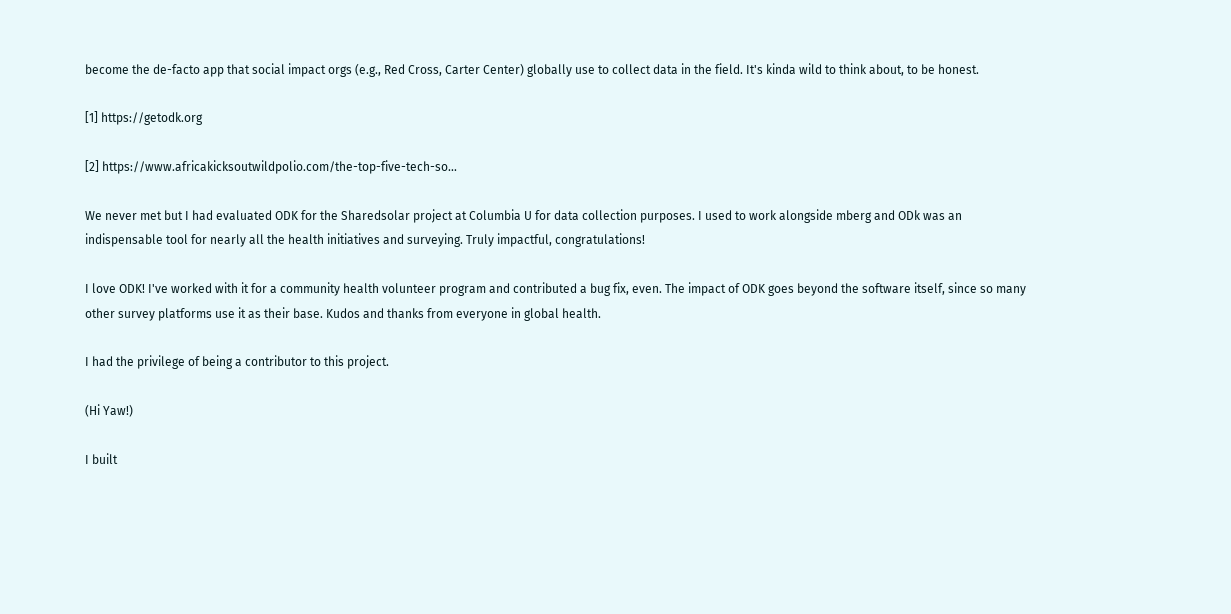become the de-facto app that social impact orgs (e.g., Red Cross, Carter Center) globally use to collect data in the field. It's kinda wild to think about, to be honest.

[1] https://getodk.org

[2] https://www.africakicksoutwildpolio.com/the-top-five-tech-so...

We never met but I had evaluated ODK for the Sharedsolar project at Columbia U for data collection purposes. I used to work alongside mberg and ODk was an indispensable tool for nearly all the health initiatives and surveying. Truly impactful, congratulations!

I love ODK! I've worked with it for a community health volunteer program and contributed a bug fix, even. The impact of ODK goes beyond the software itself, since so many other survey platforms use it as their base. Kudos and thanks from everyone in global health.

I had the privilege of being a contributor to this project.

(Hi Yaw!)

I built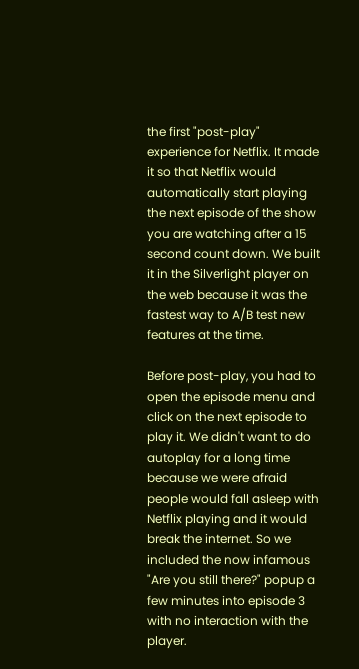the first "post-play" experience for Netflix. It made it so that Netflix would automatically start playing the next episode of the show you are watching after a 15 second count down. We built it in the Silverlight player on the web because it was the fastest way to A/B test new features at the time.

Before post-play, you had to open the episode menu and click on the next episode to play it. We didn't want to do autoplay for a long time because we were afraid people would fall asleep with Netflix playing and it would break the internet. So we included the now infamous "Are you still there?" popup a few minutes into episode 3 with no interaction with the player.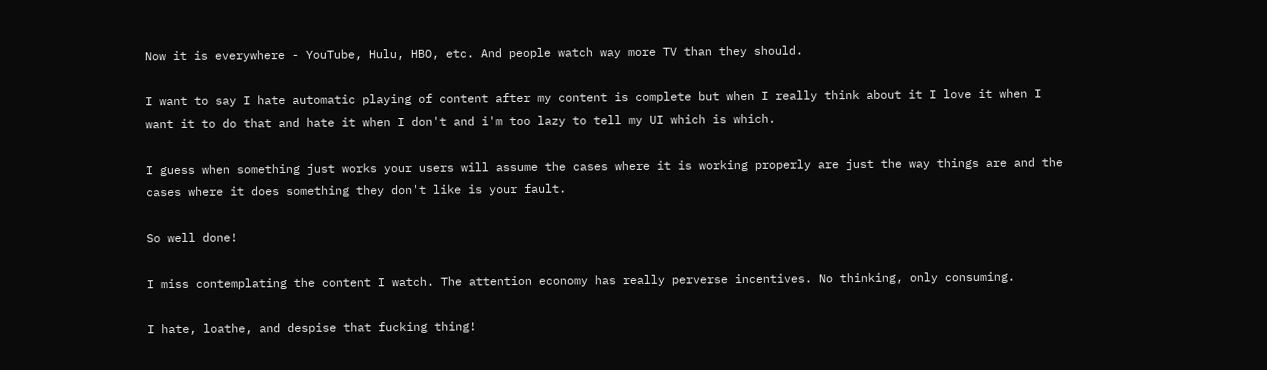Now it is everywhere - YouTube, Hulu, HBO, etc. And people watch way more TV than they should.

I want to say I hate automatic playing of content after my content is complete but when I really think about it I love it when I want it to do that and hate it when I don't and i'm too lazy to tell my UI which is which.

I guess when something just works your users will assume the cases where it is working properly are just the way things are and the cases where it does something they don't like is your fault.

So well done!

I miss contemplating the content I watch. The attention economy has really perverse incentives. No thinking, only consuming.

I hate, loathe, and despise that fucking thing!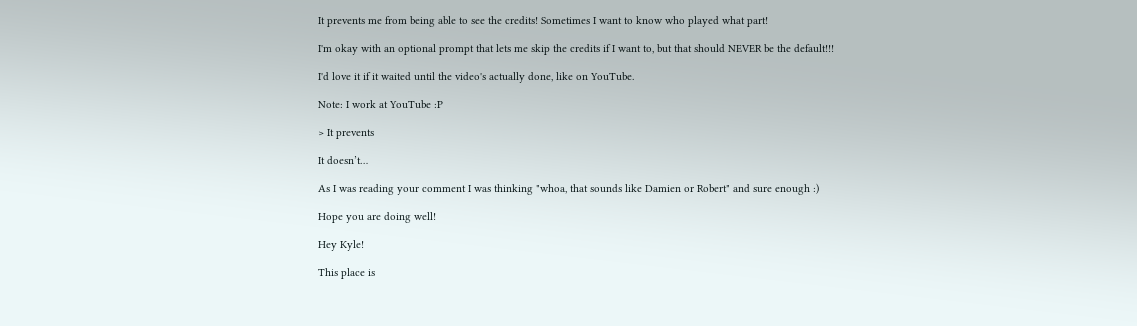It prevents me from being able to see the credits! Sometimes I want to know who played what part!

I'm okay with an optional prompt that lets me skip the credits if I want to, but that should NEVER be the default!!!

I'd love it if it waited until the video's actually done, like on YouTube.

Note: I work at YouTube :P

> It prevents

It doesn’t…

As I was reading your comment I was thinking "whoa, that sounds like Damien or Robert" and sure enough :)

Hope you are doing well!

Hey Kyle!

This place is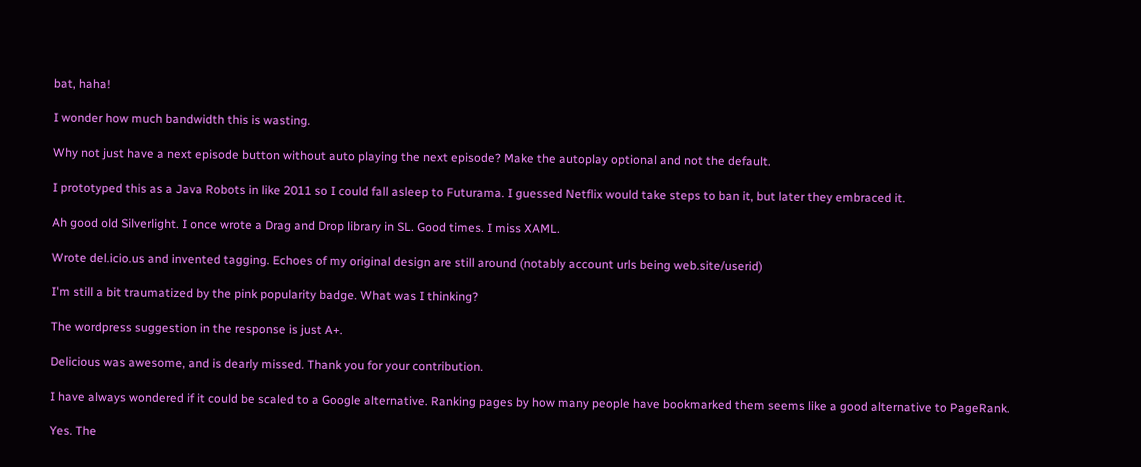bat, haha!

I wonder how much bandwidth this is wasting.

Why not just have a next episode button without auto playing the next episode? Make the autoplay optional and not the default.

I prototyped this as a Java Robots in like 2011 so I could fall asleep to Futurama. I guessed Netflix would take steps to ban it, but later they embraced it.

Ah good old Silverlight. I once wrote a Drag and Drop library in SL. Good times. I miss XAML.

Wrote del.icio.us and invented tagging. Echoes of my original design are still around (notably account urls being web.site/userid)

I'm still a bit traumatized by the pink popularity badge. What was I thinking?

The wordpress suggestion in the response is just A+.

Delicious was awesome, and is dearly missed. Thank you for your contribution.

I have always wondered if it could be scaled to a Google alternative. Ranking pages by how many people have bookmarked them seems like a good alternative to PageRank.

Yes. The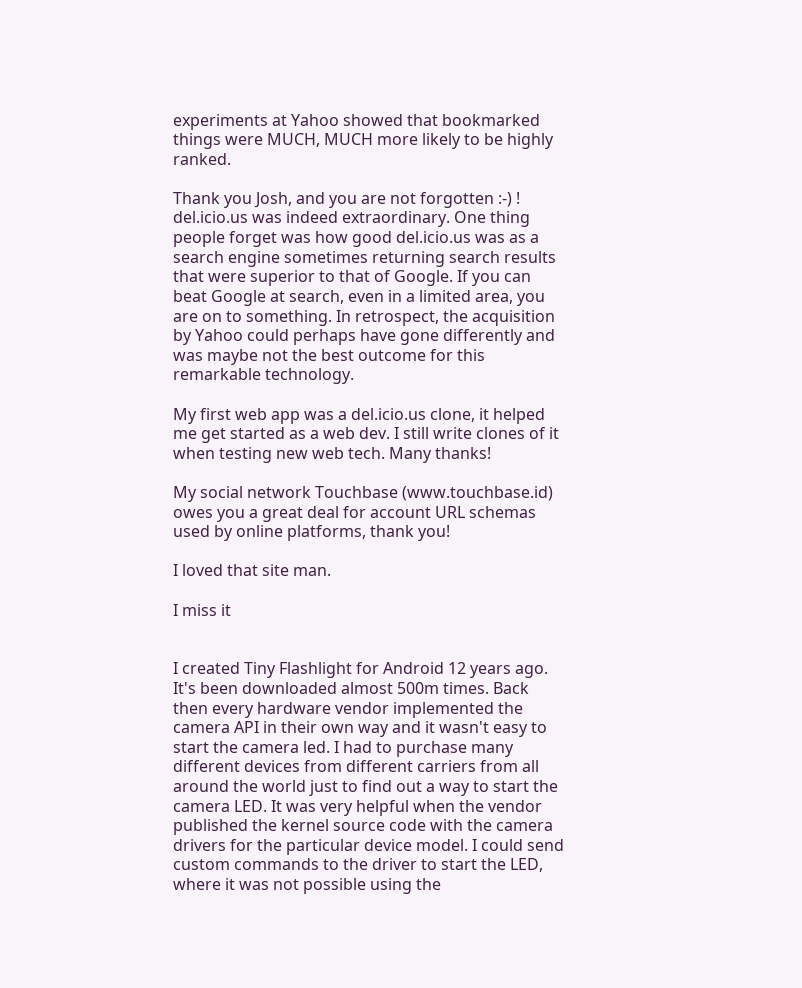experiments at Yahoo showed that bookmarked things were MUCH, MUCH more likely to be highly ranked.

Thank you Josh, and you are not forgotten :-) ! del.icio.us was indeed extraordinary. One thing people forget was how good del.icio.us was as a search engine sometimes returning search results that were superior to that of Google. If you can beat Google at search, even in a limited area, you are on to something. In retrospect, the acquisition by Yahoo could perhaps have gone differently and was maybe not the best outcome for this remarkable technology.

My first web app was a del.icio.us clone, it helped me get started as a web dev. I still write clones of it when testing new web tech. Many thanks!

My social network Touchbase (www.touchbase.id) owes you a great deal for account URL schemas used by online platforms, thank you!

I loved that site man.

I miss it


I created Tiny Flashlight for Android 12 years ago. It's been downloaded almost 500m times. Back then every hardware vendor implemented the camera API in their own way and it wasn't easy to start the camera led. I had to purchase many different devices from different carriers from all around the world just to find out a way to start the camera LED. It was very helpful when the vendor published the kernel source code with the camera drivers for the particular device model. I could send custom commands to the driver to start the LED, where it was not possible using the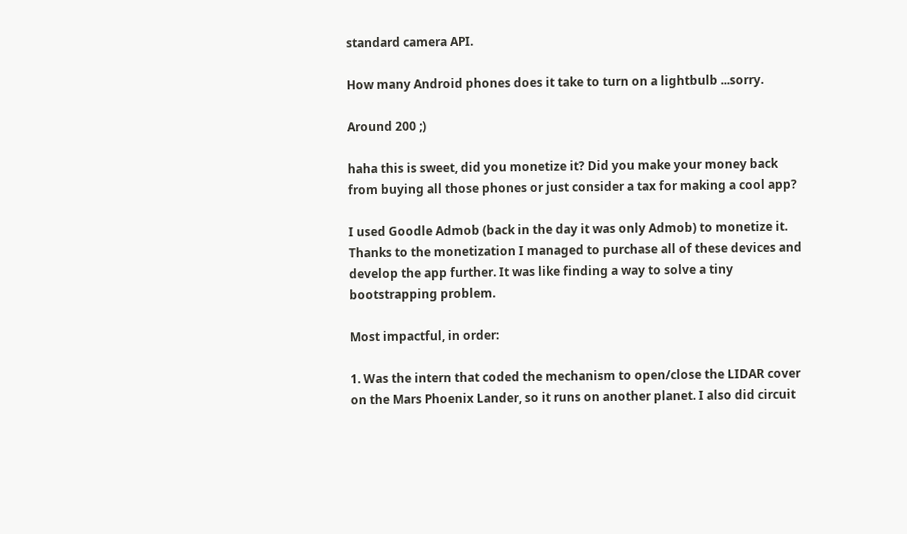standard camera API.

How many Android phones does it take to turn on a lightbulb ...sorry.

Around 200 ;)

haha this is sweet, did you monetize it? Did you make your money back from buying all those phones or just consider a tax for making a cool app?

I used Goodle Admob (back in the day it was only Admob) to monetize it. Thanks to the monetization I managed to purchase all of these devices and develop the app further. It was like finding a way to solve a tiny bootstrapping problem.

Most impactful, in order:

1. Was the intern that coded the mechanism to open/close the LIDAR cover on the Mars Phoenix Lander, so it runs on another planet. I also did circuit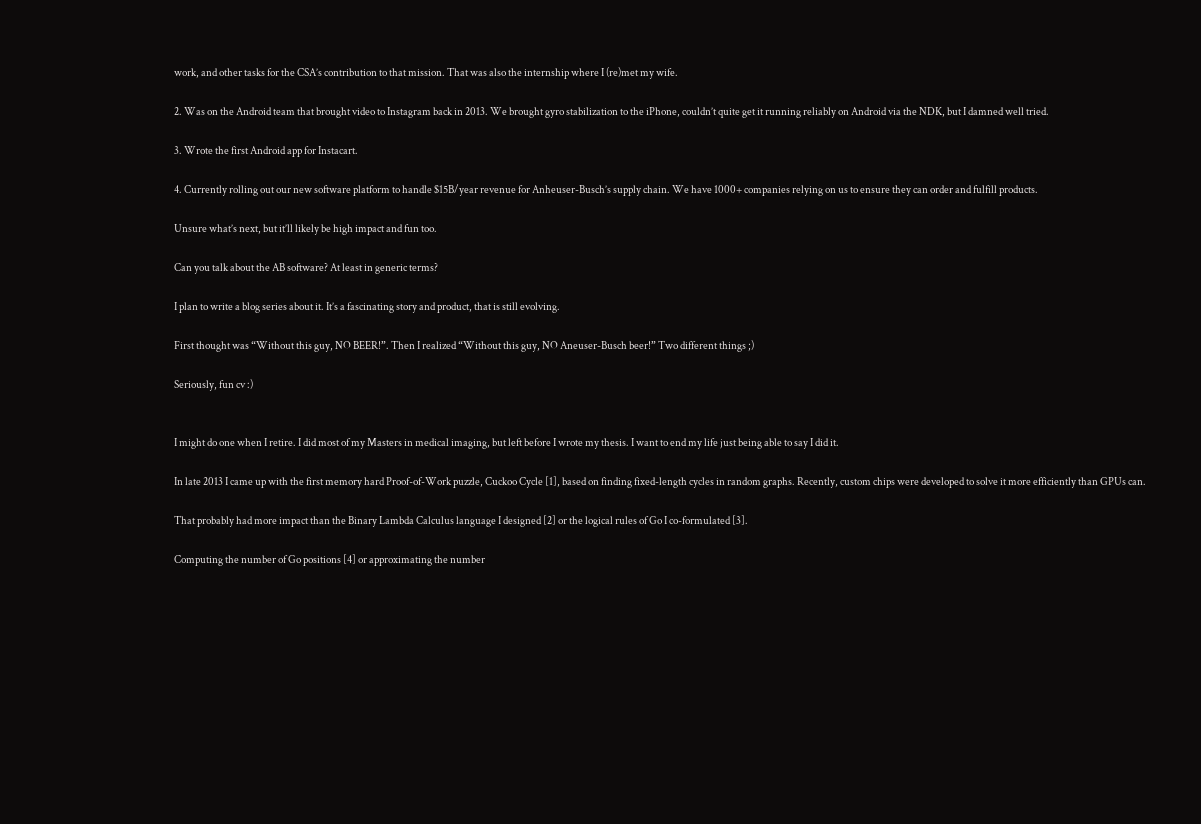work, and other tasks for the CSA’s contribution to that mission. That was also the internship where I (re)met my wife.

2. Was on the Android team that brought video to Instagram back in 2013. We brought gyro stabilization to the iPhone, couldn’t quite get it running reliably on Android via the NDK, but I damned well tried.

3. Wrote the first Android app for Instacart.

4. Currently rolling out our new software platform to handle $15B/year revenue for Anheuser-Busch’s supply chain. We have 1000+ companies relying on us to ensure they can order and fulfill products.

Unsure what’s next, but it’ll likely be high impact and fun too.

Can you talk about the AB software? At least in generic terms?

I plan to write a blog series about it. It’s a fascinating story and product, that is still evolving.

First thought was “Without this guy, NO BEER!”. Then I realized “Without this guy, NO Aneuser-Busch beer!” Two different things ;)

Seriously, fun cv :)


I might do one when I retire. I did most of my Masters in medical imaging, but left before I wrote my thesis. I want to end my life just being able to say I did it.

In late 2013 I came up with the first memory hard Proof-of-Work puzzle, Cuckoo Cycle [1], based on finding fixed-length cycles in random graphs. Recently, custom chips were developed to solve it more efficiently than GPUs can.

That probably had more impact than the Binary Lambda Calculus language I designed [2] or the logical rules of Go I co-formulated [3].

Computing the number of Go positions [4] or approximating the number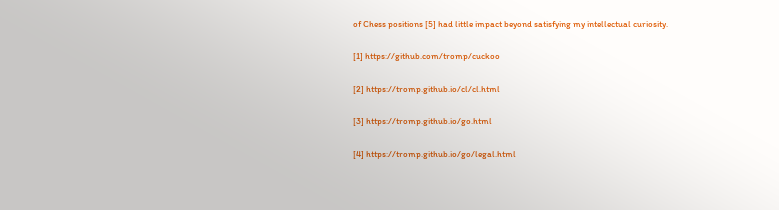of Chess positions [5] had little impact beyond satisfying my intellectual curiosity.

[1] https://github.com/tromp/cuckoo

[2] https://tromp.github.io/cl/cl.html

[3] https://tromp.github.io/go.html

[4] https://tromp.github.io/go/legal.html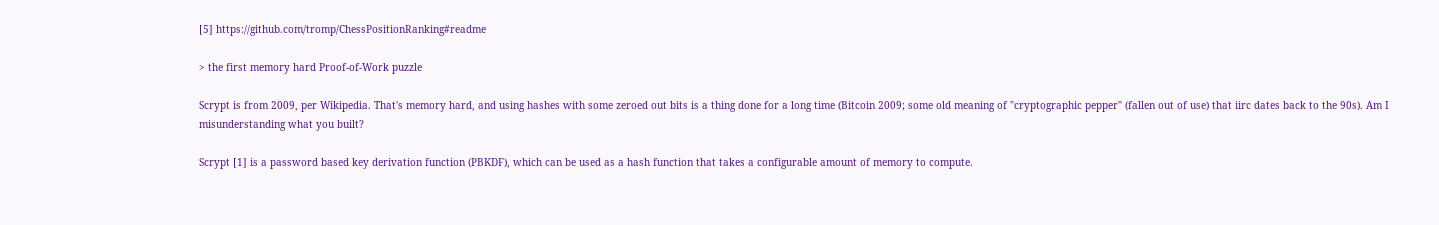[5] https://github.com/tromp/ChessPositionRanking#readme

> the first memory hard Proof-of-Work puzzle

Scrypt is from 2009, per Wikipedia. That's memory hard, and using hashes with some zeroed out bits is a thing done for a long time (Bitcoin 2009; some old meaning of "cryptographic pepper" (fallen out of use) that iirc dates back to the 90s). Am I misunderstanding what you built?

Scrypt [1] is a password based key derivation function (PBKDF), which can be used as a hash function that takes a configurable amount of memory to compute.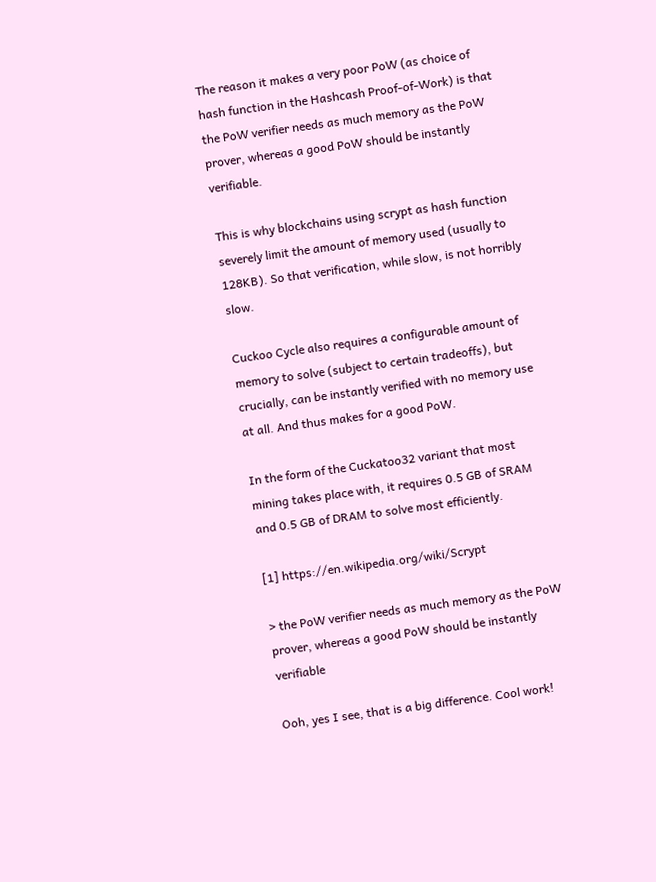The reason it makes a very poor PoW (as choice of hash function in the Hashcash Proof-of-Work) is that the PoW verifier needs as much memory as the PoW prover, whereas a good PoW should be instantly verifiable.

This is why blockchains using scrypt as hash function severely limit the amount of memory used (usually to 128KB). So that verification, while slow, is not horribly slow.

Cuckoo Cycle also requires a configurable amount of memory to solve (subject to certain tradeoffs), but crucially, can be instantly verified with no memory use at all. And thus makes for a good PoW.

In the form of the Cuckatoo32 variant that most mining takes place with, it requires 0.5 GB of SRAM and 0.5 GB of DRAM to solve most efficiently.

[1] https://en.wikipedia.org/wiki/Scrypt

> the PoW verifier needs as much memory as the PoW prover, whereas a good PoW should be instantly verifiable

Ooh, yes I see, that is a big difference. Cool work!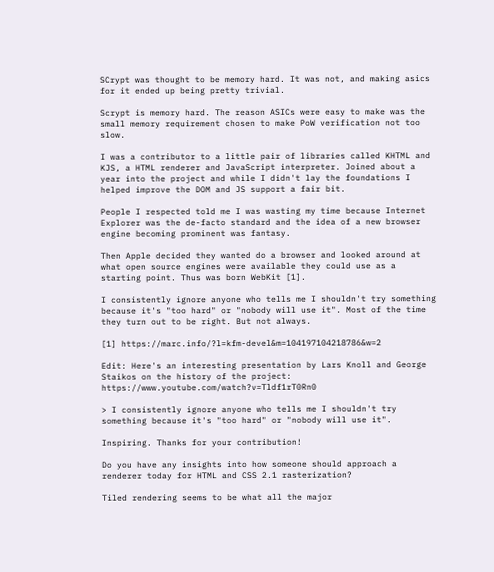SCrypt was thought to be memory hard. It was not, and making asics for it ended up being pretty trivial.

Scrypt is memory hard. The reason ASICs were easy to make was the small memory requirement chosen to make PoW verification not too slow.

I was a contributor to a little pair of libraries called KHTML and KJS, a HTML renderer and JavaScript interpreter. Joined about a year into the project and while I didn't lay the foundations I helped improve the DOM and JS support a fair bit.

People I respected told me I was wasting my time because Internet Explorer was the de-facto standard and the idea of a new browser engine becoming prominent was fantasy.

Then Apple decided they wanted do a browser and looked around at what open source engines were available they could use as a starting point. Thus was born WebKit [1].

I consistently ignore anyone who tells me I shouldn't try something because it's "too hard" or "nobody will use it". Most of the time they turn out to be right. But not always.

[1] https://marc.info/?l=kfm-devel&m=104197104218786&w=2

Edit: Here's an interesting presentation by Lars Knoll and George Staikos on the history of the project: https://www.youtube.com/watch?v=Tldf1rT0Rn0

> I consistently ignore anyone who tells me I shouldn't try something because it's "too hard" or "nobody will use it".

Inspiring. Thanks for your contribution!

Do you have any insights into how someone should approach a renderer today for HTML and CSS 2.1 rasterization?

Tiled rendering seems to be what all the major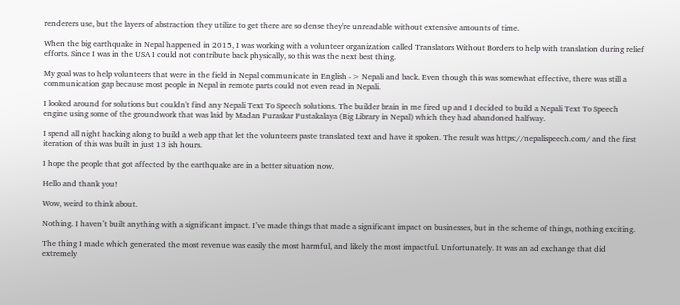renderers use, but the layers of abstraction they utilize to get there are so dense they're unreadable without extensive amounts of time.

When the big earthquake in Nepal happened in 2015, I was working with a volunteer organization called Translators Without Borders to help with translation during relief efforts. Since I was in the USA I could not contribute back physically, so this was the next best thing.

My goal was to help volunteers that were in the field in Nepal communicate in English -> Nepali and back. Even though this was somewhat effective, there was still a communication gap because most people in Nepal in remote parts could not even read in Nepali.

I looked around for solutions but couldn't find any Nepali Text To Speech solutions. The builder brain in me fired up and I decided to build a Nepali Text To Speech engine using some of the groundwork that was laid by Madan Puraskar Pustakalaya (Big Library in Nepal) which they had abandoned halfway.

I spend all night hacking along to build a web app that let the volunteers paste translated text and have it spoken. The result was https://nepalispeech.com/ and the first iteration of this was built in just 13 ish hours.

I hope the people that got affected by the earthquake are in a better situation now.

Hello and thank you!

Wow, weird to think about.

Nothing. I haven’t built anything with a significant impact. I’ve made things that made a significant impact on businesses, but in the scheme of things, nothing exciting.

The thing I made which generated the most revenue was easily the most harmful, and likely the most impactful. Unfortunately. It was an ad exchange that did extremely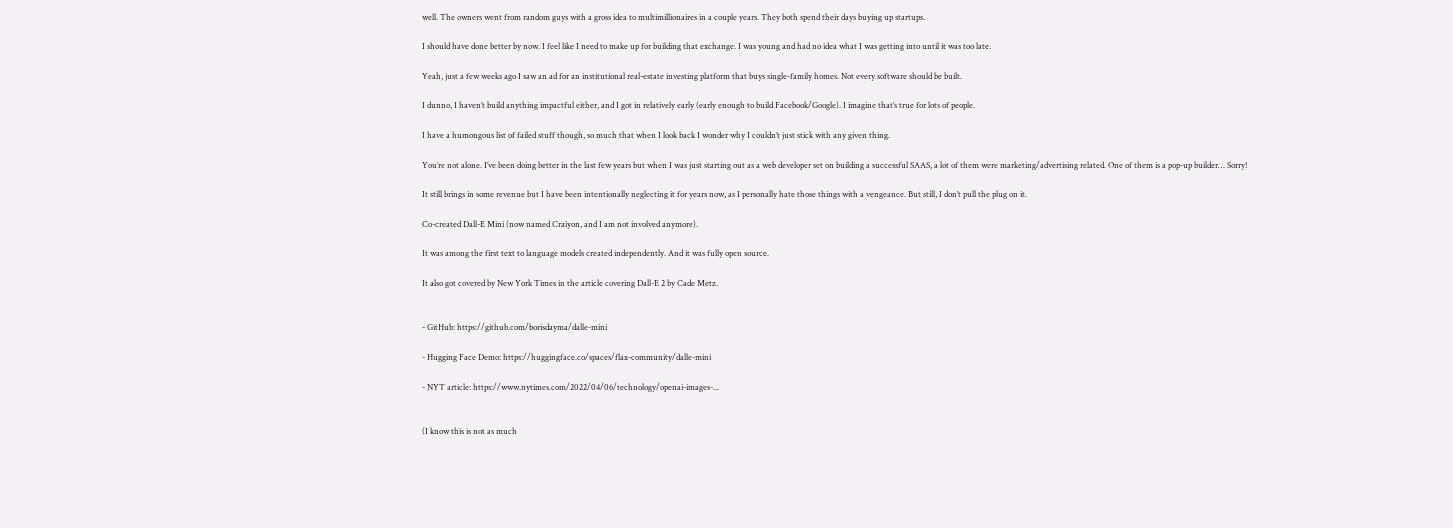well. The owners went from random guys with a gross idea to multimillionaires in a couple years. They both spend their days buying up startups.

I should have done better by now. I feel like I need to make up for building that exchange. I was young and had no idea what I was getting into until it was too late.

Yeah, just a few weeks ago I saw an ad for an institutional real-estate investing platform that buys single-family homes. Not every software should be built.

I dunno, I haven’t build anything impactful either, and I got in relatively early (early enough to build Facebook/Google). I imagine that’s true for lots of people.

I have a humongous list of failed stuff though, so much that when I look back I wonder why I couldn’t just stick with any given thing.

You’re not alone. I’ve been doing better in the last few years but when I was just starting out as a web developer set on building a successful SAAS, a lot of them were marketing/advertising related. One of them is a pop-up builder… Sorry!

It still brings in some revenue but I have been intentionally neglecting it for years now, as I personally hate those things with a vengeance. But still, I don’t pull the plug on it.

Co-created Dall-E Mini (now named Craiyon, and I am not involved anymore).

It was among the first text to language models created independently. And it was fully open source.

It also got covered by New York Times in the article covering Dall-E 2 by Cade Metz.


- GitHub: https://github.com/borisdayma/dalle-mini

- Hugging Face Demo: https://huggingface.co/spaces/flax-community/dalle-mini

- NYT article: https://www.nytimes.com/2022/04/06/technology/openai-images-...


(I know this is not as much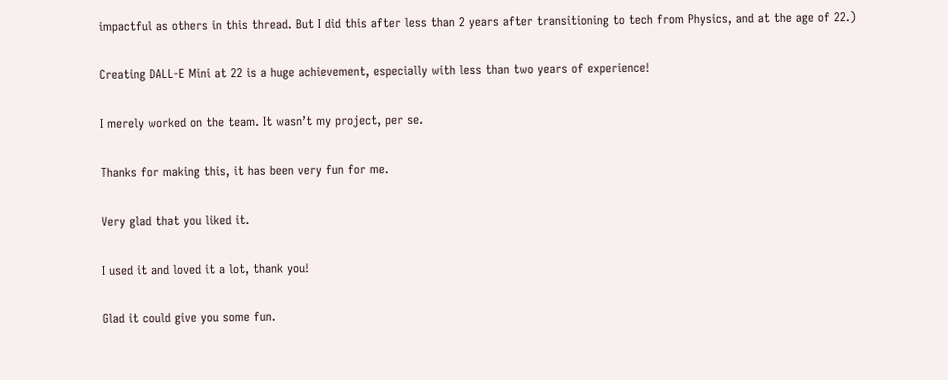impactful as others in this thread. But I did this after less than 2 years after transitioning to tech from Physics, and at the age of 22.)

Creating DALL-E Mini at 22 is a huge achievement, especially with less than two years of experience!

I merely worked on the team. It wasn’t my project, per se.

Thanks for making this, it has been very fun for me.

Very glad that you liked it.

I used it and loved it a lot, thank you!

Glad it could give you some fun.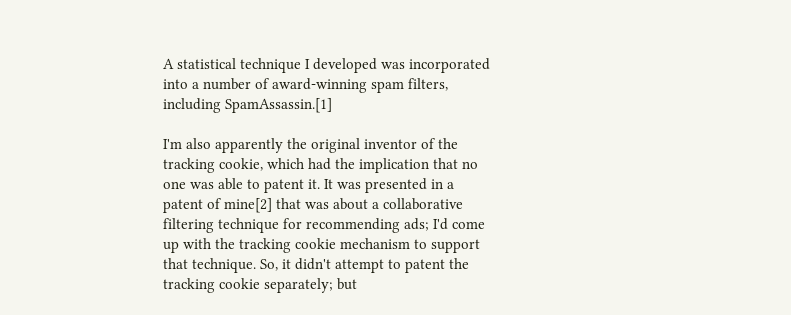A statistical technique I developed was incorporated into a number of award-winning spam filters, including SpamAssassin.[1]

I'm also apparently the original inventor of the tracking cookie, which had the implication that no one was able to patent it. It was presented in a patent of mine[2] that was about a collaborative filtering technique for recommending ads; I'd come up with the tracking cookie mechanism to support that technique. So, it didn't attempt to patent the tracking cookie separately; but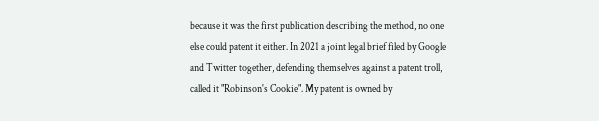because it was the first publication describing the method, no one else could patent it either. In 2021 a joint legal brief filed by Google and Twitter together, defending themselves against a patent troll, called it "Robinson's Cookie". My patent is owned by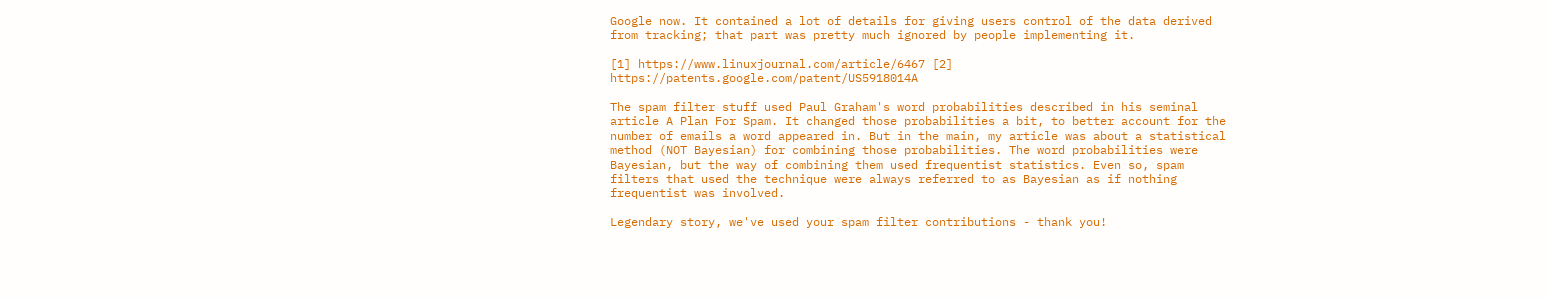Google now. It contained a lot of details for giving users control of the data derived from tracking; that part was pretty much ignored by people implementing it.

[1] https://www.linuxjournal.com/article/6467 [2] https://patents.google.com/patent/US5918014A

The spam filter stuff used Paul Graham's word probabilities described in his seminal article A Plan For Spam. It changed those probabilities a bit, to better account for the number of emails a word appeared in. But in the main, my article was about a statistical method (NOT Bayesian) for combining those probabilities. The word probabilities were Bayesian, but the way of combining them used frequentist statistics. Even so, spam filters that used the technique were always referred to as Bayesian as if nothing frequentist was involved.

Legendary story, we've used your spam filter contributions - thank you!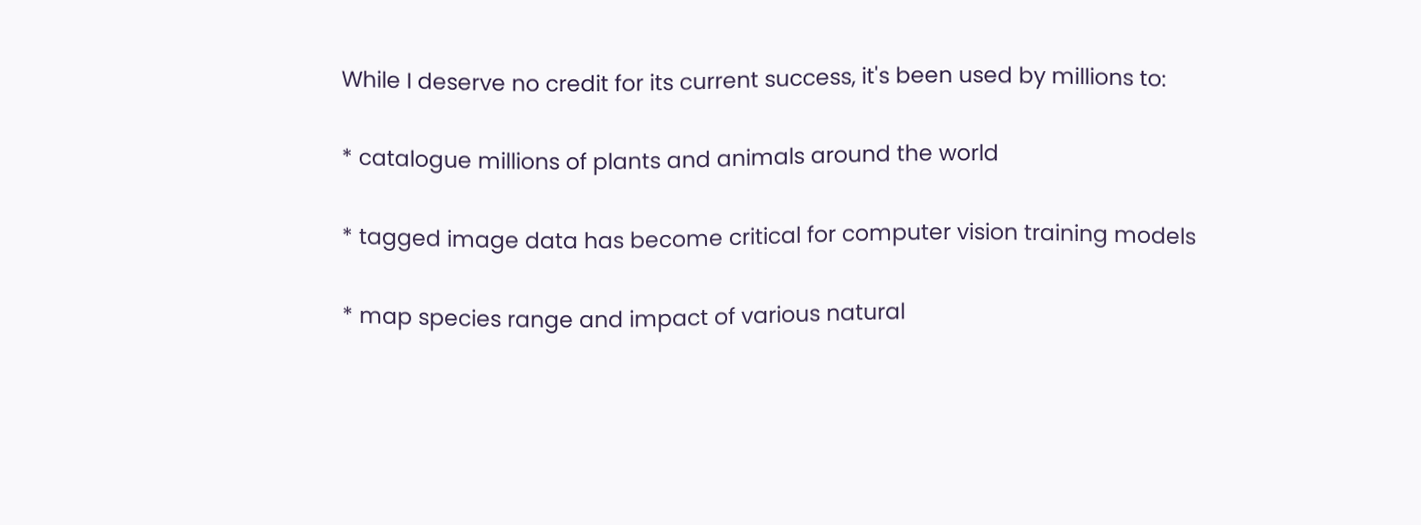While I deserve no credit for its current success, it's been used by millions to:

* catalogue millions of plants and animals around the world

* tagged image data has become critical for computer vision training models

* map species range and impact of various natural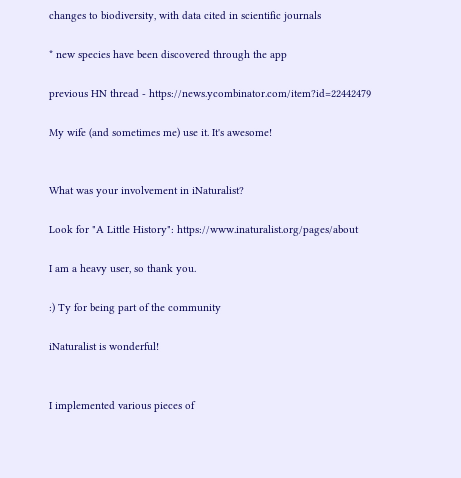changes to biodiversity, with data cited in scientific journals

* new species have been discovered through the app

previous HN thread - https://news.ycombinator.com/item?id=22442479

My wife (and sometimes me) use it. It's awesome!


What was your involvement in iNaturalist?

Look for "A Little History": https://www.inaturalist.org/pages/about

I am a heavy user, so thank you.

:) Ty for being part of the community

iNaturalist is wonderful!


I implemented various pieces of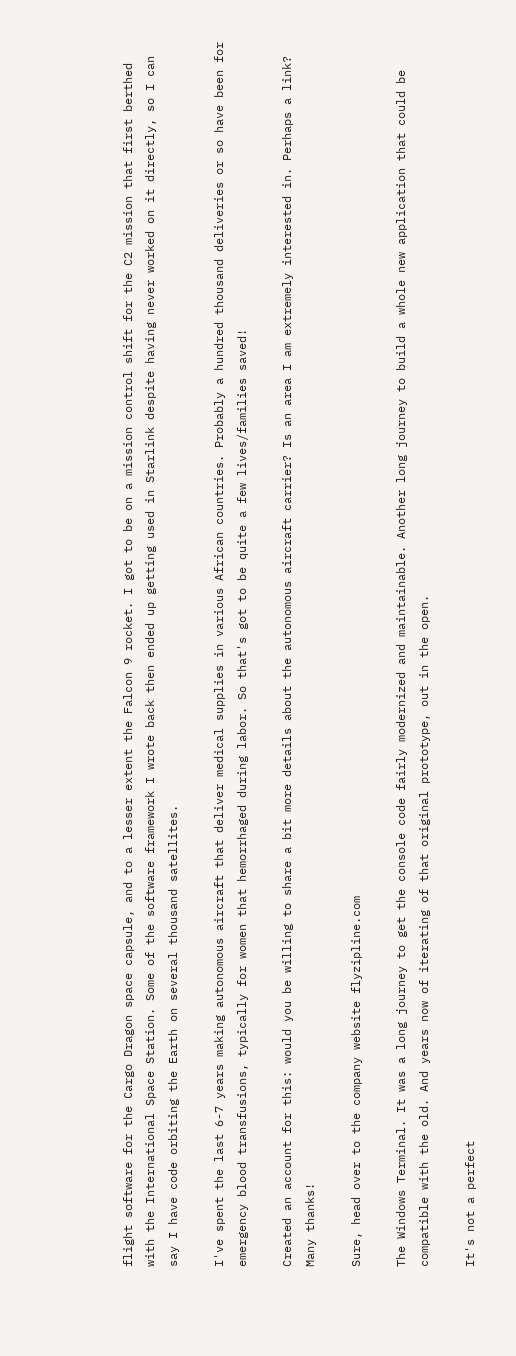flight software for the Cargo Dragon space capsule, and to a lesser extent the Falcon 9 rocket. I got to be on a mission control shift for the C2 mission that first berthed with the International Space Station. Some of the software framework I wrote back then ended up getting used in Starlink despite having never worked on it directly, so I can say I have code orbiting the Earth on several thousand satellites.

I've spent the last 6-7 years making autonomous aircraft that deliver medical supplies in various African countries. Probably a hundred thousand deliveries or so have been for emergency blood transfusions, typically for women that hemorrhaged during labor. So that's got to be quite a few lives/families saved!

Created an account for this: would you be willing to share a bit more details about the autonomous aircraft carrier? Is an area I am extremely interested in. Perhaps a link? Many thanks!

Sure, head over to the company website flyzipline.com

The Windows Terminal. It was a long journey to get the console code fairly modernized and maintainable. Another long journey to build a whole new application that could be compatible with the old. And years now of iterating of that original prototype, out in the open.

It's not a perfect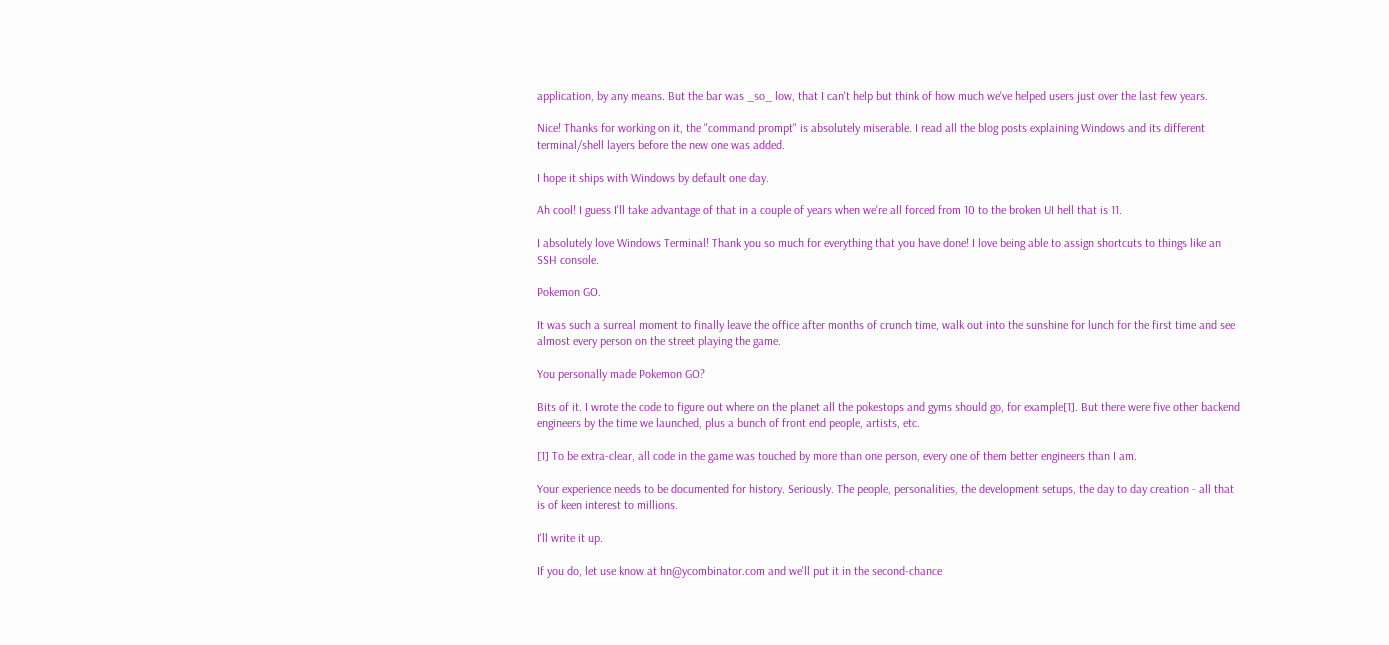application, by any means. But the bar was _so_ low, that I can't help but think of how much we've helped users just over the last few years.

Nice! Thanks for working on it, the "command prompt" is absolutely miserable. I read all the blog posts explaining Windows and its different terminal/shell layers before the new one was added.

I hope it ships with Windows by default one day.

Ah cool! I guess I'll take advantage of that in a couple of years when we're all forced from 10 to the broken UI hell that is 11.

I absolutely love Windows Terminal! Thank you so much for everything that you have done! I love being able to assign shortcuts to things like an SSH console.

Pokemon GO.

It was such a surreal moment to finally leave the office after months of crunch time, walk out into the sunshine for lunch for the first time and see almost every person on the street playing the game.

You personally made Pokemon GO?

Bits of it. I wrote the code to figure out where on the planet all the pokestops and gyms should go, for example[1]. But there were five other backend engineers by the time we launched, plus a bunch of front end people, artists, etc.

[1] To be extra-clear, all code in the game was touched by more than one person, every one of them better engineers than I am.

Your experience needs to be documented for history. Seriously. The people, personalities, the development setups, the day to day creation - all that is of keen interest to millions.

I'll write it up.

If you do, let use know at hn@ycombinator.com and we'll put it in the second-chance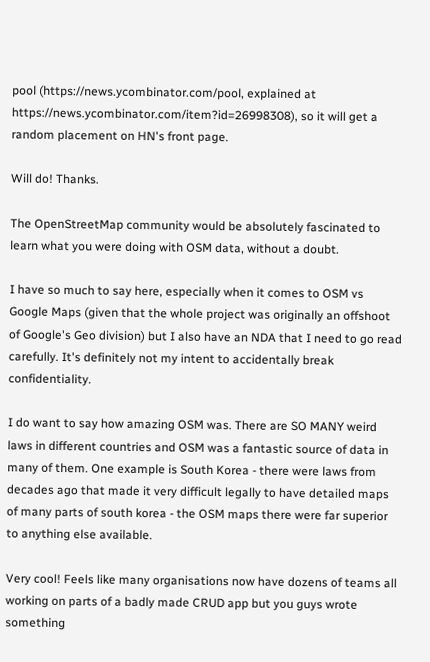pool (https://news.ycombinator.com/pool, explained at https://news.ycombinator.com/item?id=26998308), so it will get a random placement on HN's front page.

Will do! Thanks.

The OpenStreetMap community would be absolutely fascinated to learn what you were doing with OSM data, without a doubt.

I have so much to say here, especially when it comes to OSM vs Google Maps (given that the whole project was originally an offshoot of Google's Geo division) but I also have an NDA that I need to go read carefully. It's definitely not my intent to accidentally break confidentiality.

I do want to say how amazing OSM was. There are SO MANY weird laws in different countries and OSM was a fantastic source of data in many of them. One example is South Korea - there were laws from decades ago that made it very difficult legally to have detailed maps of many parts of south korea - the OSM maps there were far superior to anything else available.

Very cool! Feels like many organisations now have dozens of teams all working on parts of a badly made CRUD app but you guys wrote something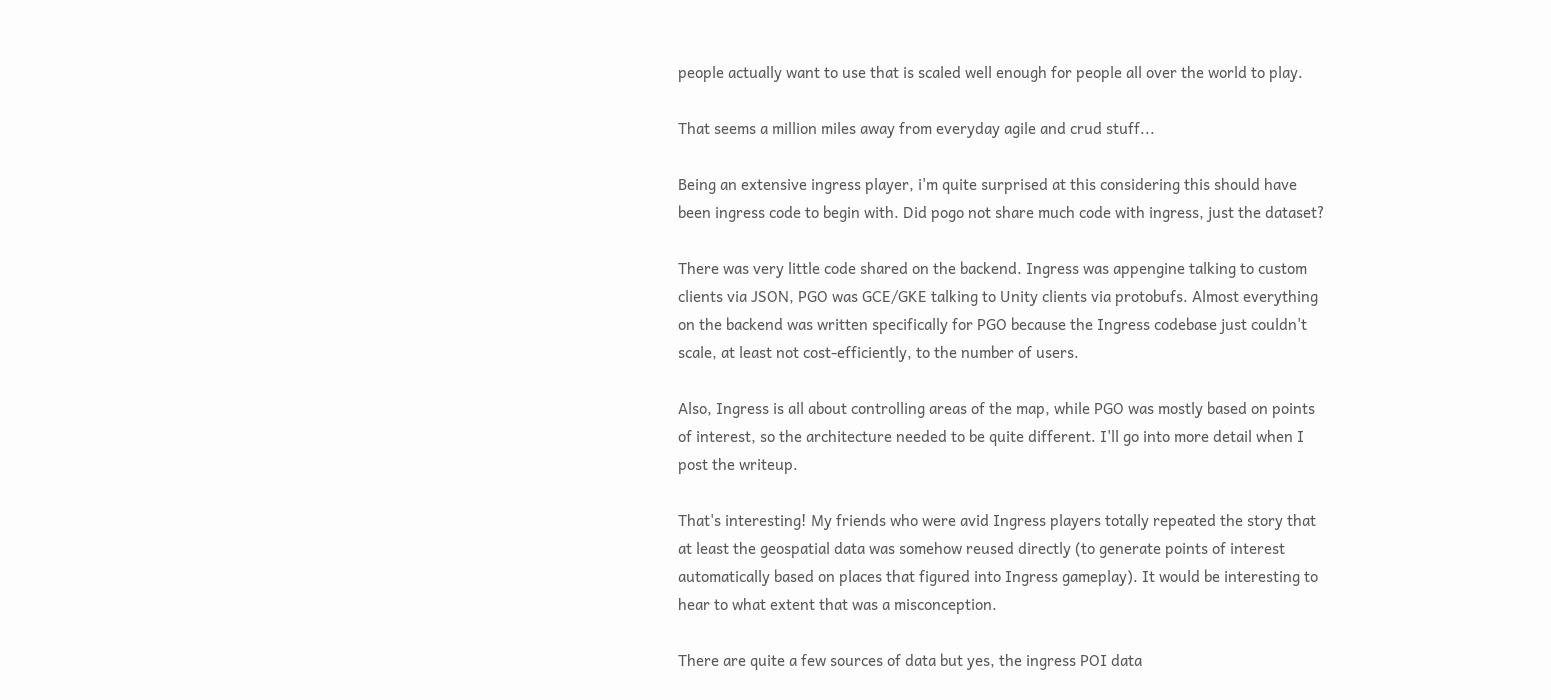people actually want to use that is scaled well enough for people all over the world to play.

That seems a million miles away from everyday agile and crud stuff...

Being an extensive ingress player, i'm quite surprised at this considering this should have been ingress code to begin with. Did pogo not share much code with ingress, just the dataset?

There was very little code shared on the backend. Ingress was appengine talking to custom clients via JSON, PGO was GCE/GKE talking to Unity clients via protobufs. Almost everything on the backend was written specifically for PGO because the Ingress codebase just couldn't scale, at least not cost-efficiently, to the number of users.

Also, Ingress is all about controlling areas of the map, while PGO was mostly based on points of interest, so the architecture needed to be quite different. I'll go into more detail when I post the writeup.

That's interesting! My friends who were avid Ingress players totally repeated the story that at least the geospatial data was somehow reused directly (to generate points of interest automatically based on places that figured into Ingress gameplay). It would be interesting to hear to what extent that was a misconception.

There are quite a few sources of data but yes, the ingress POI data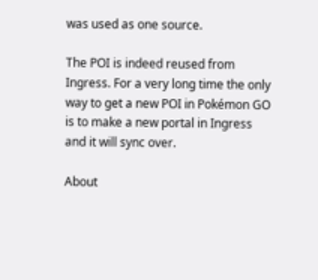was used as one source.

The POI is indeed reused from Ingress. For a very long time the only way to get a new POI in Pokémon GO is to make a new portal in Ingress and it will sync over.

About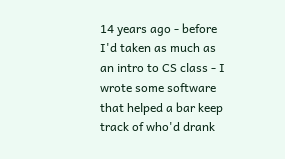14 years ago - before I'd taken as much as an intro to CS class - I wrote some software that helped a bar keep track of who'd drank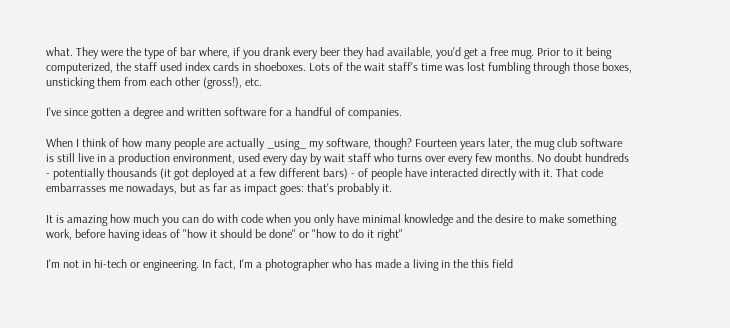what. They were the type of bar where, if you drank every beer they had available, you'd get a free mug. Prior to it being computerized, the staff used index cards in shoeboxes. Lots of the wait staff's time was lost fumbling through those boxes, unsticking them from each other (gross!), etc.

I've since gotten a degree and written software for a handful of companies.

When I think of how many people are actually _using_ my software, though? Fourteen years later, the mug club software is still live in a production environment, used every day by wait staff who turns over every few months. No doubt hundreds - potentially thousands (it got deployed at a few different bars) - of people have interacted directly with it. That code embarrasses me nowadays, but as far as impact goes: that's probably it.

It is amazing how much you can do with code when you only have minimal knowledge and the desire to make something work, before having ideas of "how it should be done" or "how to do it right"

I'm not in hi-tech or engineering. In fact, I'm a photographer who has made a living in the this field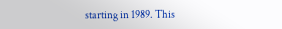starting in 1989. This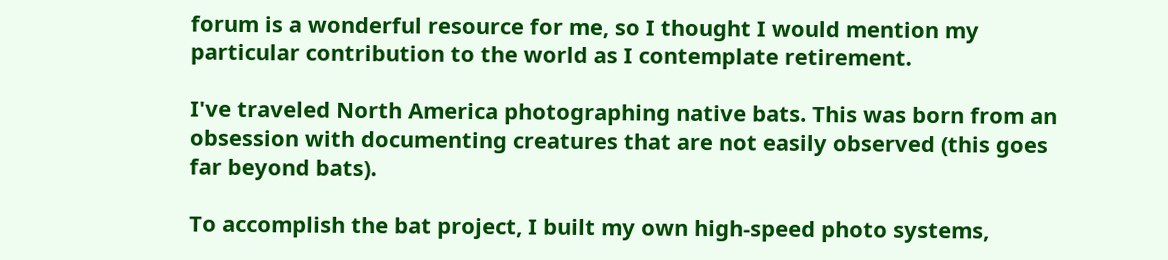forum is a wonderful resource for me, so I thought I would mention my particular contribution to the world as I contemplate retirement.

I've traveled North America photographing native bats. This was born from an obsession with documenting creatures that are not easily observed (this goes far beyond bats).

To accomplish the bat project, I built my own high-speed photo systems,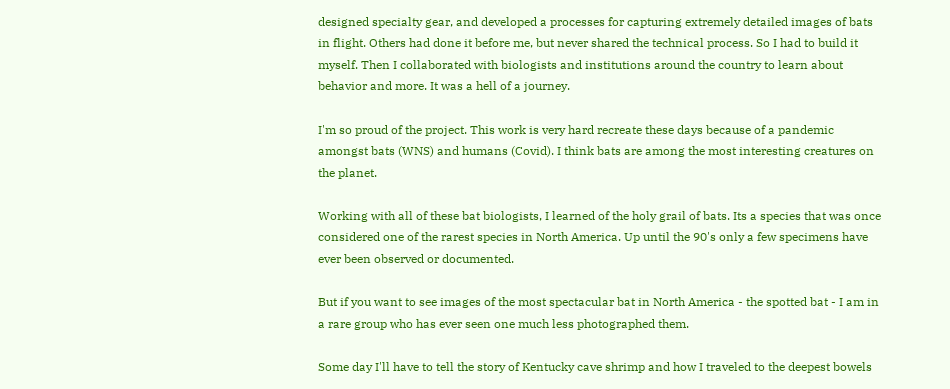designed specialty gear, and developed a processes for capturing extremely detailed images of bats in flight. Others had done it before me, but never shared the technical process. So I had to build it myself. Then I collaborated with biologists and institutions around the country to learn about behavior and more. It was a hell of a journey.

I'm so proud of the project. This work is very hard recreate these days because of a pandemic amongst bats (WNS) and humans (Covid). I think bats are among the most interesting creatures on the planet.

Working with all of these bat biologists, I learned of the holy grail of bats. Its a species that was once considered one of the rarest species in North America. Up until the 90's only a few specimens have ever been observed or documented.

But if you want to see images of the most spectacular bat in North America - the spotted bat - I am in a rare group who has ever seen one much less photographed them.

Some day I'll have to tell the story of Kentucky cave shrimp and how I traveled to the deepest bowels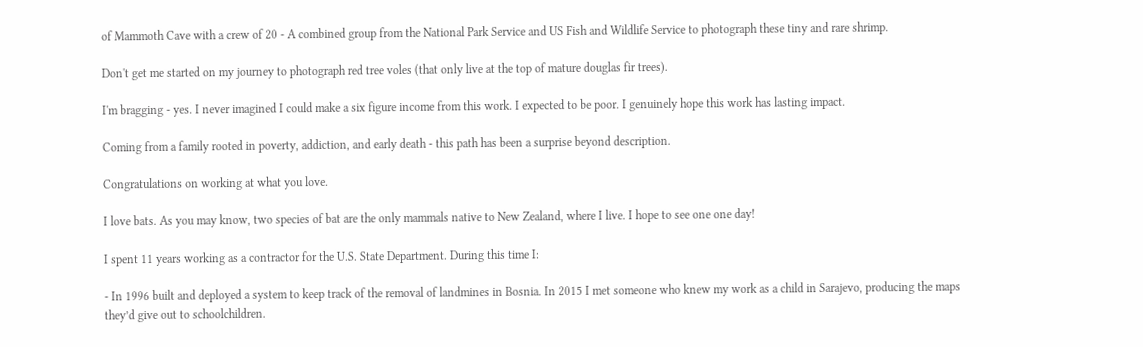of Mammoth Cave with a crew of 20 - A combined group from the National Park Service and US Fish and Wildlife Service to photograph these tiny and rare shrimp.

Don't get me started on my journey to photograph red tree voles (that only live at the top of mature douglas fir trees).

I'm bragging - yes. I never imagined I could make a six figure income from this work. I expected to be poor. I genuinely hope this work has lasting impact.

Coming from a family rooted in poverty, addiction, and early death - this path has been a surprise beyond description.

Congratulations on working at what you love.

I love bats. As you may know, two species of bat are the only mammals native to New Zealand, where I live. I hope to see one one day!

I spent 11 years working as a contractor for the U.S. State Department. During this time I:

- In 1996 built and deployed a system to keep track of the removal of landmines in Bosnia. In 2015 I met someone who knew my work as a child in Sarajevo, producing the maps they’d give out to schoolchildren.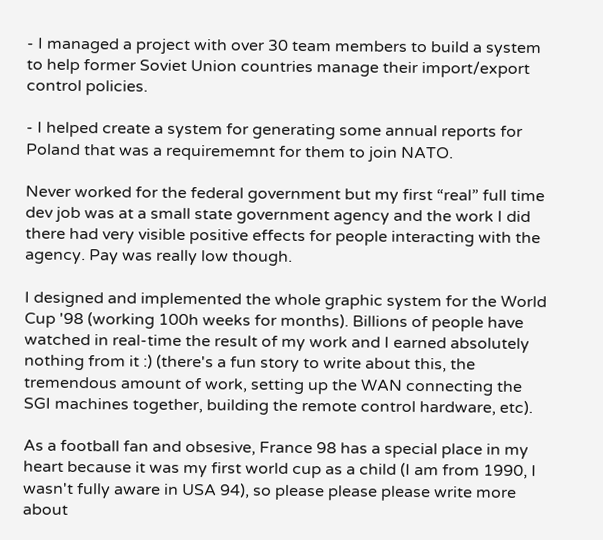- I managed a project with over 30 team members to build a system to help former Soviet Union countries manage their import/export control policies.

- I helped create a system for generating some annual reports for Poland that was a requirememnt for them to join NATO.

Never worked for the federal government but my first “real” full time dev job was at a small state government agency and the work I did there had very visible positive effects for people interacting with the agency. Pay was really low though.

I designed and implemented the whole graphic system for the World Cup '98 (working 100h weeks for months). Billions of people have watched in real-time the result of my work and I earned absolutely nothing from it :) (there's a fun story to write about this, the tremendous amount of work, setting up the WAN connecting the SGI machines together, building the remote control hardware, etc).

As a football fan and obsesive, France 98 has a special place in my heart because it was my first world cup as a child (I am from 1990, I wasn't fully aware in USA 94), so please please please write more about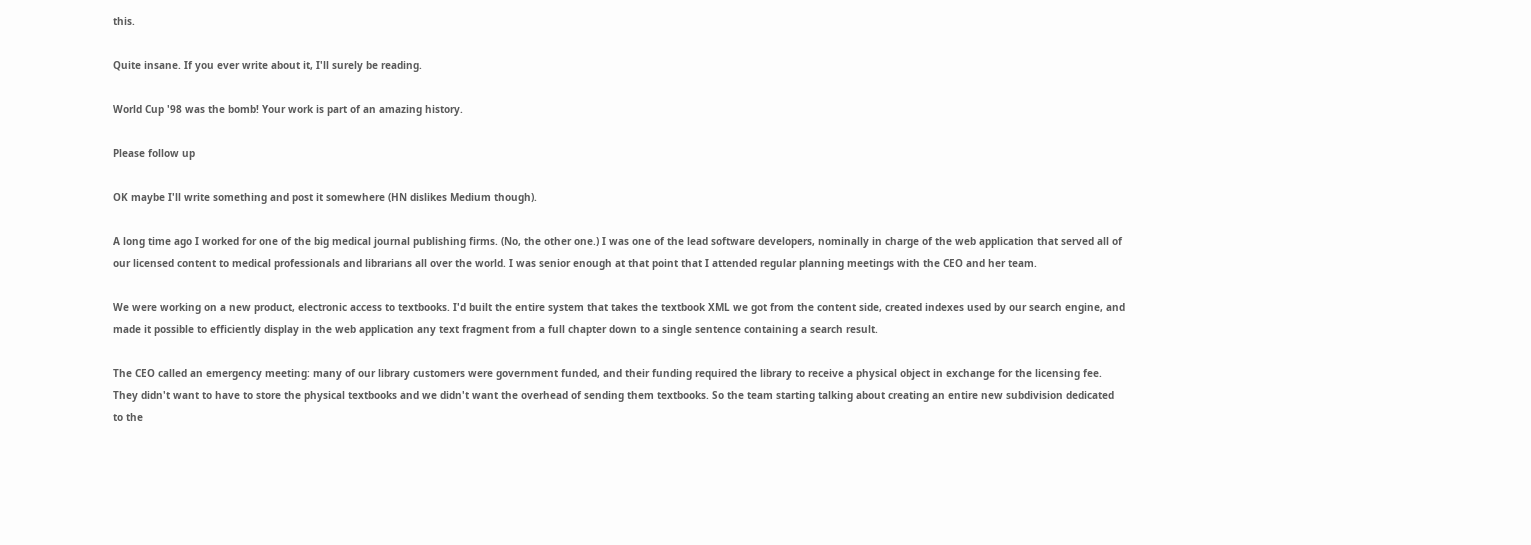this.

Quite insane. If you ever write about it, I'll surely be reading.

World Cup '98 was the bomb! Your work is part of an amazing history.

Please follow up

OK maybe I'll write something and post it somewhere (HN dislikes Medium though).

A long time ago I worked for one of the big medical journal publishing firms. (No, the other one.) I was one of the lead software developers, nominally in charge of the web application that served all of our licensed content to medical professionals and librarians all over the world. I was senior enough at that point that I attended regular planning meetings with the CEO and her team.

We were working on a new product, electronic access to textbooks. I'd built the entire system that takes the textbook XML we got from the content side, created indexes used by our search engine, and made it possible to efficiently display in the web application any text fragment from a full chapter down to a single sentence containing a search result.

The CEO called an emergency meeting: many of our library customers were government funded, and their funding required the library to receive a physical object in exchange for the licensing fee. They didn't want to have to store the physical textbooks and we didn't want the overhead of sending them textbooks. So the team starting talking about creating an entire new subdivision dedicated to the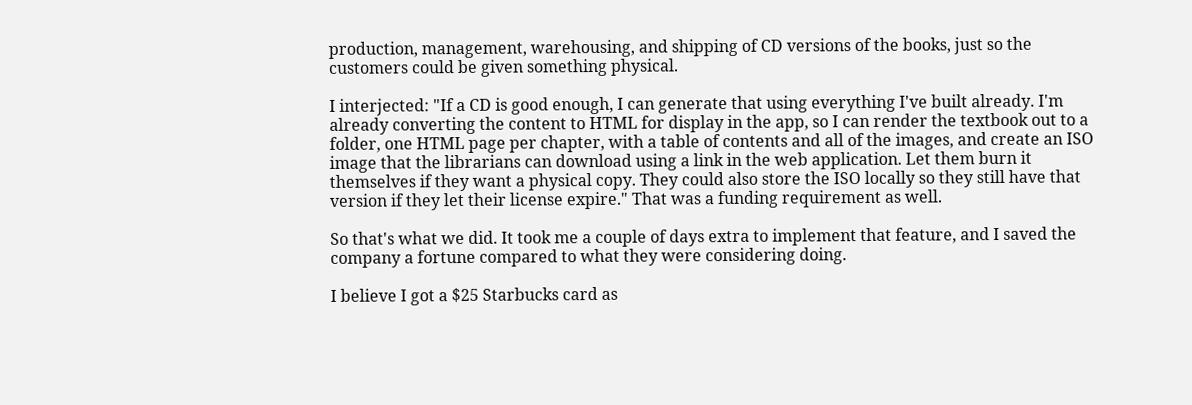production, management, warehousing, and shipping of CD versions of the books, just so the customers could be given something physical.

I interjected: "If a CD is good enough, I can generate that using everything I've built already. I'm already converting the content to HTML for display in the app, so I can render the textbook out to a folder, one HTML page per chapter, with a table of contents and all of the images, and create an ISO image that the librarians can download using a link in the web application. Let them burn it themselves if they want a physical copy. They could also store the ISO locally so they still have that version if they let their license expire." That was a funding requirement as well.

So that's what we did. It took me a couple of days extra to implement that feature, and I saved the company a fortune compared to what they were considering doing.

I believe I got a $25 Starbucks card as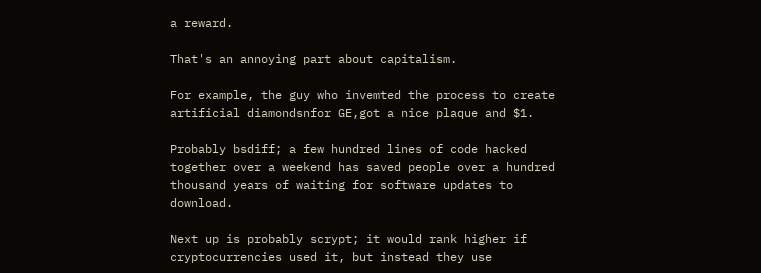a reward.

That's an annoying part about capitalism.

For example, the guy who invemted the process to create artificial diamondsnfor GE,got a nice plaque and $1.

Probably bsdiff; a few hundred lines of code hacked together over a weekend has saved people over a hundred thousand years of waiting for software updates to download.

Next up is probably scrypt; it would rank higher if cryptocurrencies used it, but instead they use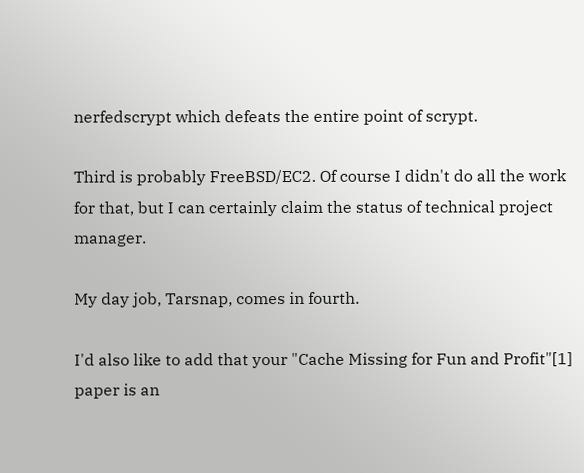nerfedscrypt which defeats the entire point of scrypt.

Third is probably FreeBSD/EC2. Of course I didn't do all the work for that, but I can certainly claim the status of technical project manager.

My day job, Tarsnap, comes in fourth.

I'd also like to add that your "Cache Missing for Fun and Profit"[1] paper is an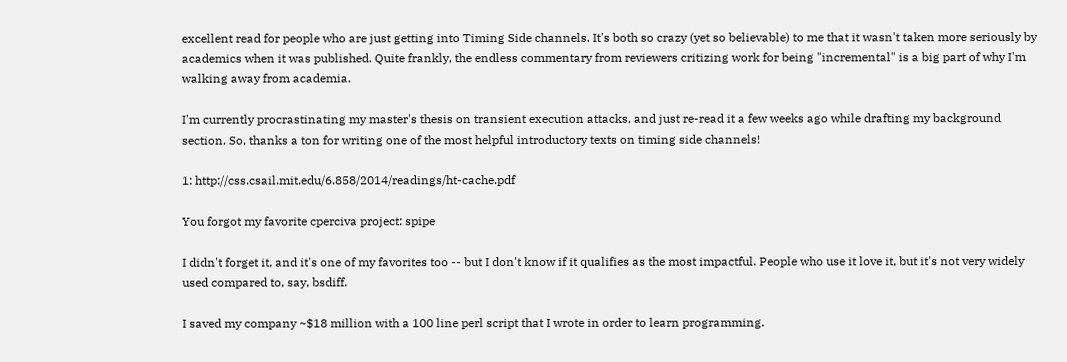excellent read for people who are just getting into Timing Side channels. It's both so crazy (yet so believable) to me that it wasn't taken more seriously by academics when it was published. Quite frankly, the endless commentary from reviewers critizing work for being "incremental" is a big part of why I'm walking away from academia.

I'm currently procrastinating my master's thesis on transient execution attacks, and just re-read it a few weeks ago while drafting my background section. So, thanks a ton for writing one of the most helpful introductory texts on timing side channels!

1: http://css.csail.mit.edu/6.858/2014/readings/ht-cache.pdf

You forgot my favorite cperciva project: spipe

I didn't forget it, and it's one of my favorites too -- but I don't know if it qualifies as the most impactful. People who use it love it, but it's not very widely used compared to, say, bsdiff.

I saved my company ~$18 million with a 100 line perl script that I wrote in order to learn programming.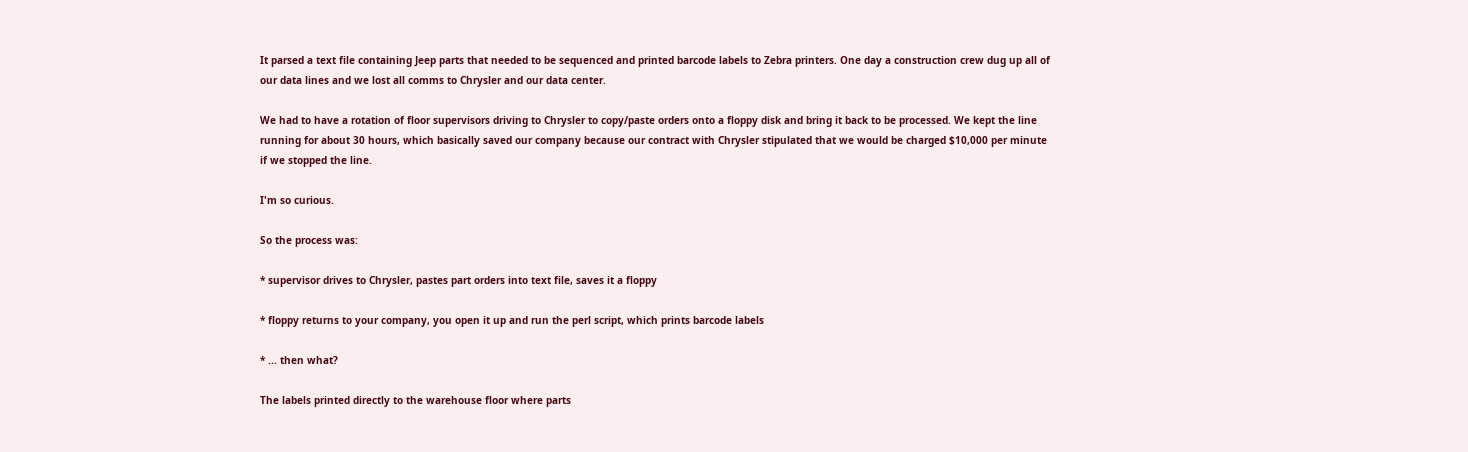It parsed a text file containing Jeep parts that needed to be sequenced and printed barcode labels to Zebra printers. One day a construction crew dug up all of our data lines and we lost all comms to Chrysler and our data center.

We had to have a rotation of floor supervisors driving to Chrysler to copy/paste orders onto a floppy disk and bring it back to be processed. We kept the line running for about 30 hours, which basically saved our company because our contract with Chrysler stipulated that we would be charged $10,000 per minute if we stopped the line.

I'm so curious.

So the process was:

* supervisor drives to Chrysler, pastes part orders into text file, saves it a floppy

* floppy returns to your company, you open it up and run the perl script, which prints barcode labels

* ... then what?

The labels printed directly to the warehouse floor where parts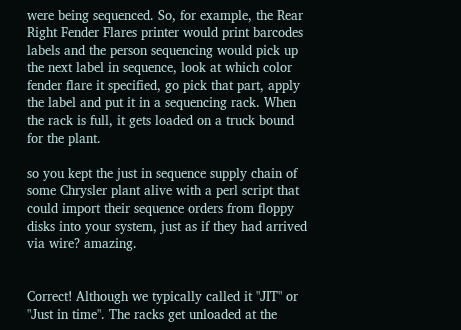were being sequenced. So, for example, the Rear Right Fender Flares printer would print barcodes labels and the person sequencing would pick up the next label in sequence, look at which color fender flare it specified, go pick that part, apply the label and put it in a sequencing rack. When the rack is full, it gets loaded on a truck bound for the plant.

so you kept the just in sequence supply chain of some Chrysler plant alive with a perl script that could import their sequence orders from floppy disks into your system, just as if they had arrived via wire? amazing.


Correct! Although we typically called it "JIT" or "Just in time". The racks get unloaded at the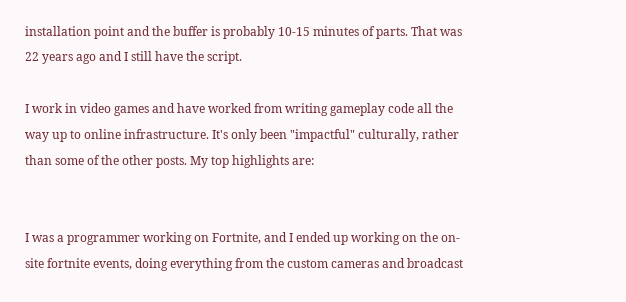installation point and the buffer is probably 10-15 minutes of parts. That was 22 years ago and I still have the script.

I work in video games and have worked from writing gameplay code all the way up to online infrastructure. It's only been "impactful" culturally, rather than some of the other posts. My top highlights are:


I was a programmer working on Fortnite, and I ended up working on the on-site fortnite events, doing everything from the custom cameras and broadcast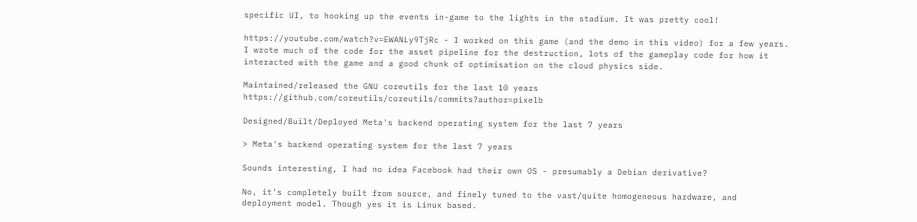specific UI, to hooking up the events in-game to the lights in the stadium. It was pretty cool!

https://youtube.com/watch?v=EWANLy9TjRc - I worked on this game (and the demo in this video) for a few years. I wrote much of the code for the asset pipeline for the destruction, lots of the gameplay code for how it interacted with the game and a good chunk of optimisation on the cloud physics side.

Maintained/released the GNU coreutils for the last 10 years https://github.com/coreutils/coreutils/commits?author=pixelb

Designed/Built/Deployed Meta's backend operating system for the last 7 years

> Meta's backend operating system for the last 7 years

Sounds interesting, I had no idea Facebook had their own OS - presumably a Debian derivative?

No, it's completely built from source, and finely tuned to the vast/quite homogeneous hardware, and deployment model. Though yes it is Linux based.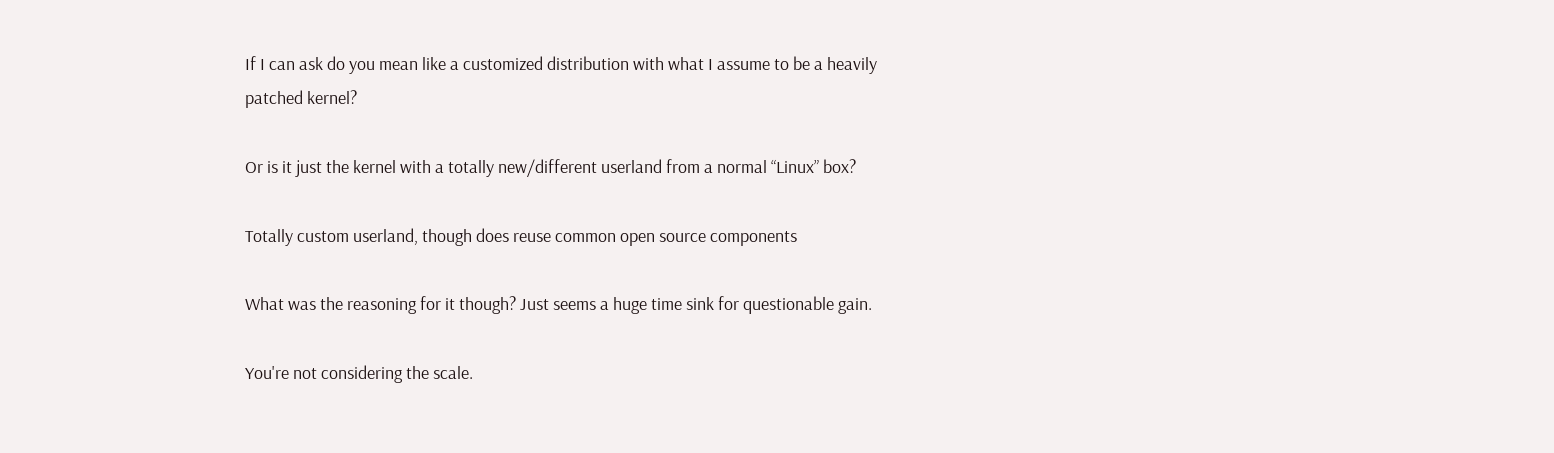If I can ask do you mean like a customized distribution with what I assume to be a heavily patched kernel?

Or is it just the kernel with a totally new/different userland from a normal “Linux” box?

Totally custom userland, though does reuse common open source components

What was the reasoning for it though? Just seems a huge time sink for questionable gain.

You're not considering the scale.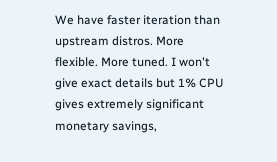We have faster iteration than upstream distros. More flexible. More tuned. I won't give exact details but 1% CPU gives extremely significant monetary savings,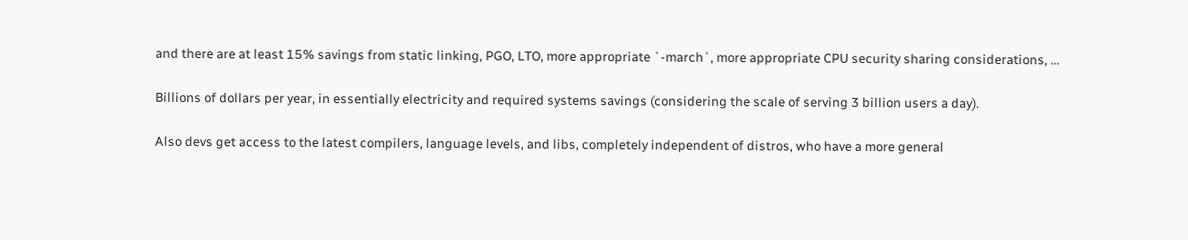and there are at least 15% savings from static linking, PGO, LTO, more appropriate `-march`, more appropriate CPU security sharing considerations, ...

Billions of dollars per year, in essentially electricity and required systems savings (considering the scale of serving 3 billion users a day).

Also devs get access to the latest compilers, language levels, and libs, completely independent of distros, who have a more general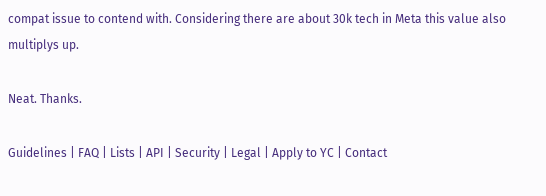compat issue to contend with. Considering there are about 30k tech in Meta this value also multiplys up.

Neat. Thanks.

Guidelines | FAQ | Lists | API | Security | Legal | Apply to YC | Contact